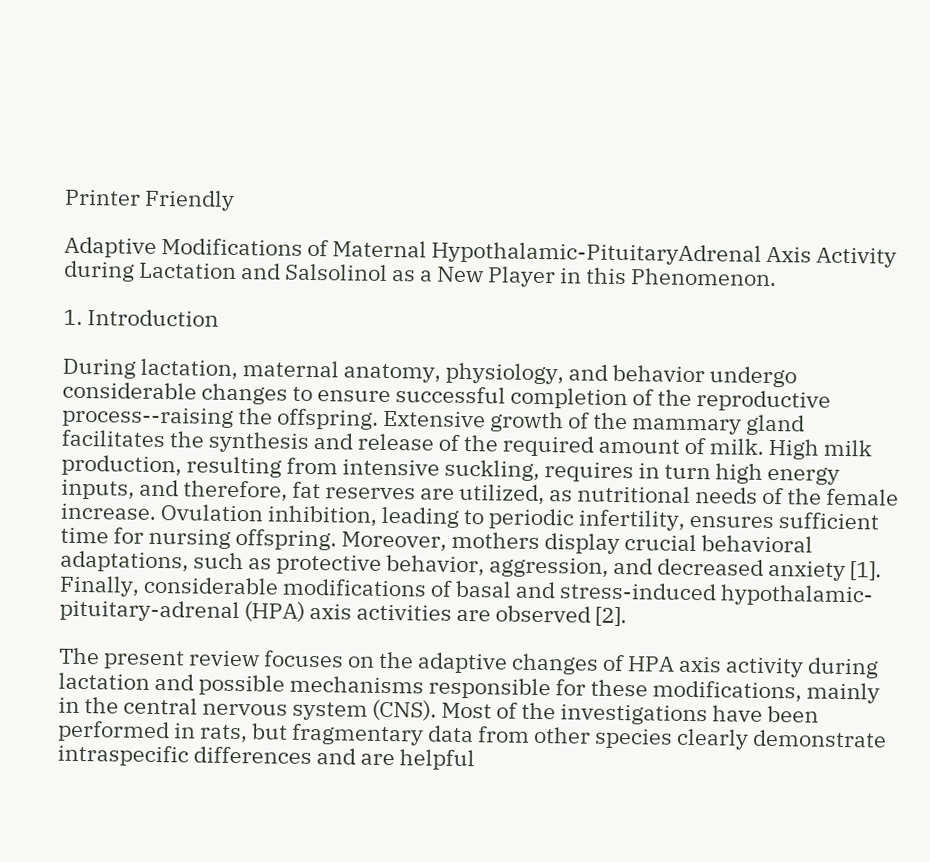Printer Friendly

Adaptive Modifications of Maternal Hypothalamic-PituitaryAdrenal Axis Activity during Lactation and Salsolinol as a New Player in this Phenomenon.

1. Introduction

During lactation, maternal anatomy, physiology, and behavior undergo considerable changes to ensure successful completion of the reproductive process--raising the offspring. Extensive growth of the mammary gland facilitates the synthesis and release of the required amount of milk. High milk production, resulting from intensive suckling, requires in turn high energy inputs, and therefore, fat reserves are utilized, as nutritional needs of the female increase. Ovulation inhibition, leading to periodic infertility, ensures sufficient time for nursing offspring. Moreover, mothers display crucial behavioral adaptations, such as protective behavior, aggression, and decreased anxiety [1]. Finally, considerable modifications of basal and stress-induced hypothalamic-pituitary-adrenal (HPA) axis activities are observed [2].

The present review focuses on the adaptive changes of HPA axis activity during lactation and possible mechanisms responsible for these modifications, mainly in the central nervous system (CNS). Most of the investigations have been performed in rats, but fragmentary data from other species clearly demonstrate intraspecific differences and are helpful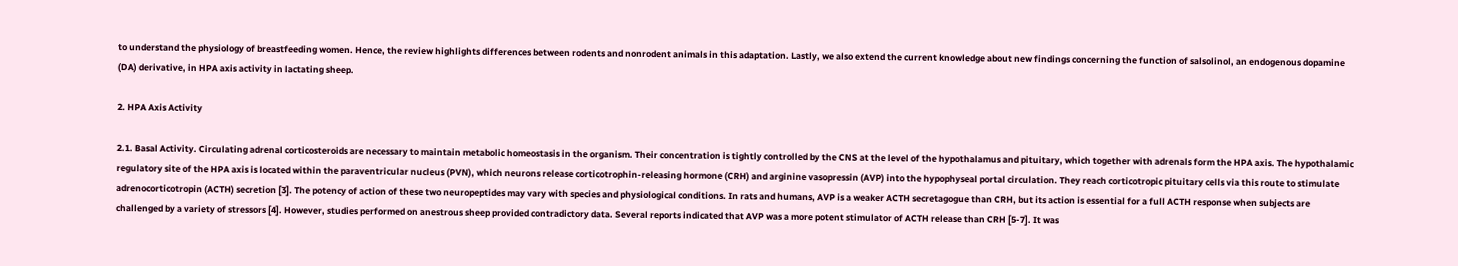to understand the physiology of breastfeeding women. Hence, the review highlights differences between rodents and nonrodent animals in this adaptation. Lastly, we also extend the current knowledge about new findings concerning the function of salsolinol, an endogenous dopamine (DA) derivative, in HPA axis activity in lactating sheep.

2. HPA Axis Activity

2.1. Basal Activity. Circulating adrenal corticosteroids are necessary to maintain metabolic homeostasis in the organism. Their concentration is tightly controlled by the CNS at the level of the hypothalamus and pituitary, which together with adrenals form the HPA axis. The hypothalamic regulatory site of the HPA axis is located within the paraventricular nucleus (PVN), which neurons release corticotrophin-releasing hormone (CRH) and arginine vasopressin (AVP) into the hypophyseal portal circulation. They reach corticotropic pituitary cells via this route to stimulate adrenocorticotropin (ACTH) secretion [3]. The potency of action of these two neuropeptides may vary with species and physiological conditions. In rats and humans, AVP is a weaker ACTH secretagogue than CRH, but its action is essential for a full ACTH response when subjects are challenged by a variety of stressors [4]. However, studies performed on anestrous sheep provided contradictory data. Several reports indicated that AVP was a more potent stimulator of ACTH release than CRH [5-7]. It was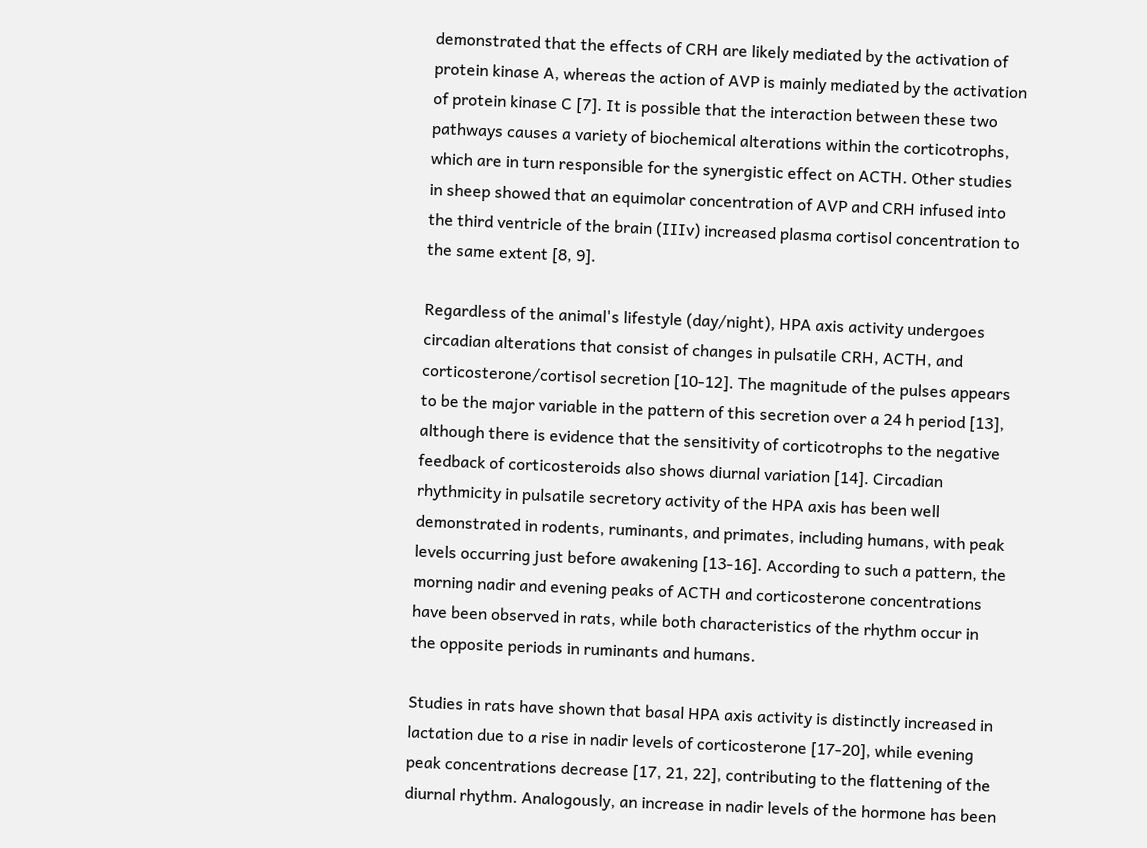demonstrated that the effects of CRH are likely mediated by the activation of protein kinase A, whereas the action of AVP is mainly mediated by the activation of protein kinase C [7]. It is possible that the interaction between these two pathways causes a variety of biochemical alterations within the corticotrophs, which are in turn responsible for the synergistic effect on ACTH. Other studies in sheep showed that an equimolar concentration of AVP and CRH infused into the third ventricle of the brain (IIIv) increased plasma cortisol concentration to the same extent [8, 9].

Regardless of the animal's lifestyle (day/night), HPA axis activity undergoes circadian alterations that consist of changes in pulsatile CRH, ACTH, and corticosterone/cortisol secretion [10-12]. The magnitude of the pulses appears to be the major variable in the pattern of this secretion over a 24 h period [13], although there is evidence that the sensitivity of corticotrophs to the negative feedback of corticosteroids also shows diurnal variation [14]. Circadian rhythmicity in pulsatile secretory activity of the HPA axis has been well demonstrated in rodents, ruminants, and primates, including humans, with peak levels occurring just before awakening [13-16]. According to such a pattern, the morning nadir and evening peaks of ACTH and corticosterone concentrations have been observed in rats, while both characteristics of the rhythm occur in the opposite periods in ruminants and humans.

Studies in rats have shown that basal HPA axis activity is distinctly increased in lactation due to a rise in nadir levels of corticosterone [17-20], while evening peak concentrations decrease [17, 21, 22], contributing to the flattening of the diurnal rhythm. Analogously, an increase in nadir levels of the hormone has been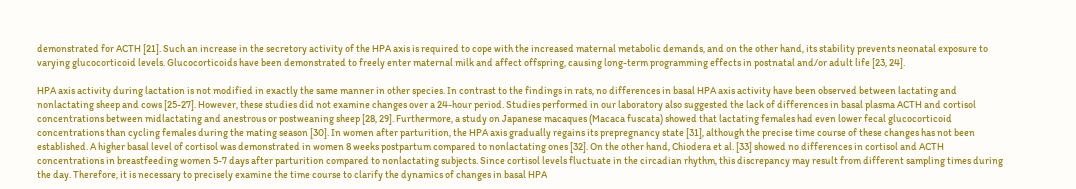demonstrated for ACTH [21]. Such an increase in the secretory activity of the HPA axis is required to cope with the increased maternal metabolic demands, and on the other hand, its stability prevents neonatal exposure to varying glucocorticoid levels. Glucocorticoids have been demonstrated to freely enter maternal milk and affect offspring, causing long-term programming effects in postnatal and/or adult life [23, 24].

HPA axis activity during lactation is not modified in exactly the same manner in other species. In contrast to the findings in rats, no differences in basal HPA axis activity have been observed between lactating and nonlactating sheep and cows [25-27]. However, these studies did not examine changes over a 24-hour period. Studies performed in our laboratory also suggested the lack of differences in basal plasma ACTH and cortisol concentrations between midlactating and anestrous or postweaning sheep [28, 29]. Furthermore, a study on Japanese macaques (Macaca fuscata) showed that lactating females had even lower fecal glucocorticoid concentrations than cycling females during the mating season [30]. In women after parturition, the HPA axis gradually regains its prepregnancy state [31], although the precise time course of these changes has not been established. A higher basal level of cortisol was demonstrated in women 8 weeks postpartum compared to nonlactating ones [32]. On the other hand, Chiodera et al. [33] showed no differences in cortisol and ACTH concentrations in breastfeeding women 5-7 days after parturition compared to nonlactating subjects. Since cortisol levels fluctuate in the circadian rhythm, this discrepancy may result from different sampling times during the day. Therefore, it is necessary to precisely examine the time course to clarify the dynamics of changes in basal HPA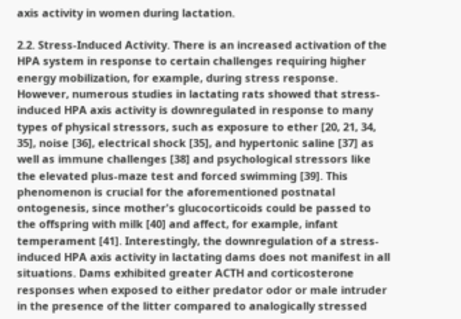axis activity in women during lactation.

2.2. Stress-Induced Activity. There is an increased activation of the HPA system in response to certain challenges requiring higher energy mobilization, for example, during stress response. However, numerous studies in lactating rats showed that stress-induced HPA axis activity is downregulated in response to many types of physical stressors, such as exposure to ether [20, 21, 34, 35], noise [36], electrical shock [35], and hypertonic saline [37] as well as immune challenges [38] and psychological stressors like the elevated plus-maze test and forced swimming [39]. This phenomenon is crucial for the aforementioned postnatal ontogenesis, since mother's glucocorticoids could be passed to the offspring with milk [40] and affect, for example, infant temperament [41]. Interestingly, the downregulation of a stress-induced HPA axis activity in lactating dams does not manifest in all situations. Dams exhibited greater ACTH and corticosterone responses when exposed to either predator odor or male intruder in the presence of the litter compared to analogically stressed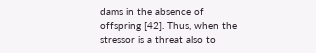dams in the absence of offspring [42]. Thus, when the stressor is a threat also to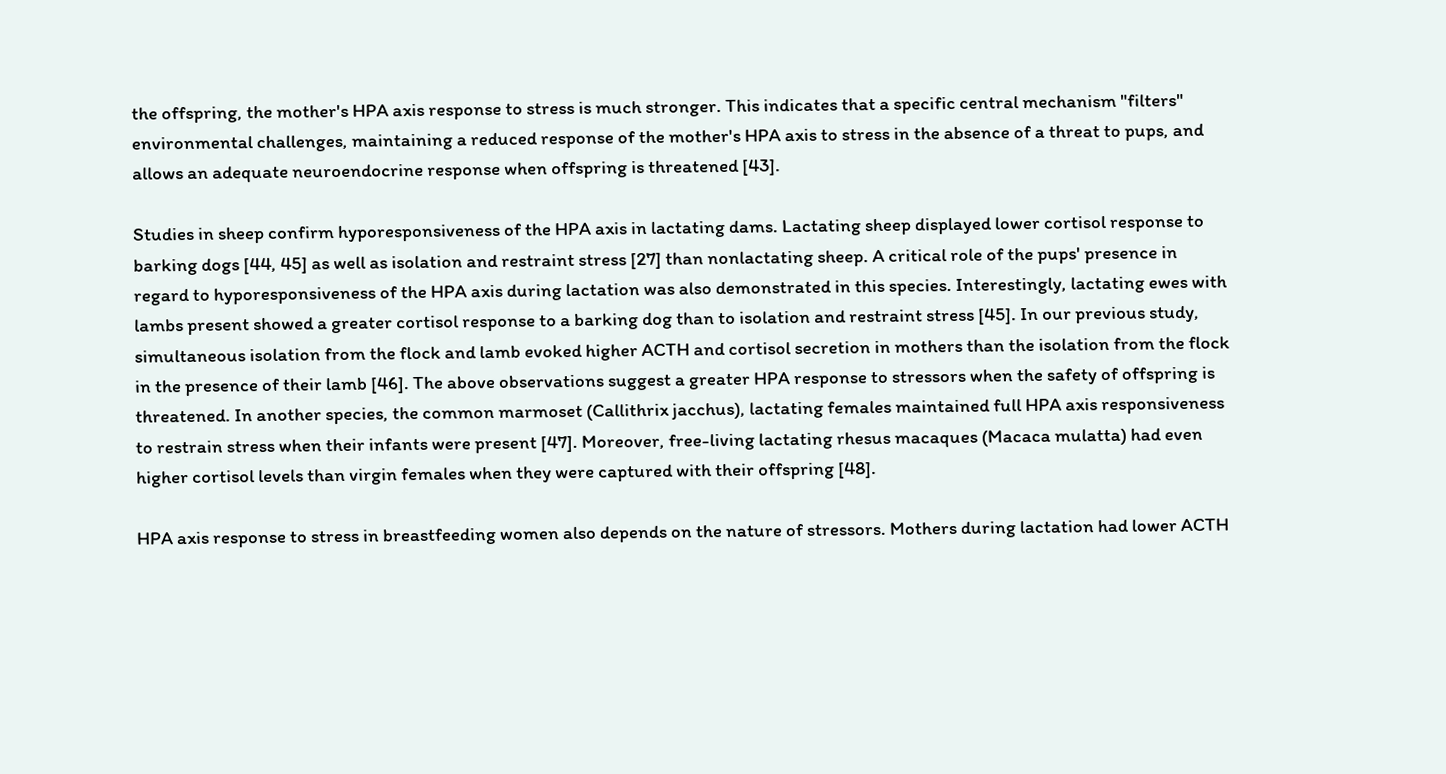the offspring, the mother's HPA axis response to stress is much stronger. This indicates that a specific central mechanism "filters" environmental challenges, maintaining a reduced response of the mother's HPA axis to stress in the absence of a threat to pups, and allows an adequate neuroendocrine response when offspring is threatened [43].

Studies in sheep confirm hyporesponsiveness of the HPA axis in lactating dams. Lactating sheep displayed lower cortisol response to barking dogs [44, 45] as well as isolation and restraint stress [27] than nonlactating sheep. A critical role of the pups' presence in regard to hyporesponsiveness of the HPA axis during lactation was also demonstrated in this species. Interestingly, lactating ewes with lambs present showed a greater cortisol response to a barking dog than to isolation and restraint stress [45]. In our previous study, simultaneous isolation from the flock and lamb evoked higher ACTH and cortisol secretion in mothers than the isolation from the flock in the presence of their lamb [46]. The above observations suggest a greater HPA response to stressors when the safety of offspring is threatened. In another species, the common marmoset (Callithrix jacchus), lactating females maintained full HPA axis responsiveness to restrain stress when their infants were present [47]. Moreover, free-living lactating rhesus macaques (Macaca mulatta) had even higher cortisol levels than virgin females when they were captured with their offspring [48].

HPA axis response to stress in breastfeeding women also depends on the nature of stressors. Mothers during lactation had lower ACTH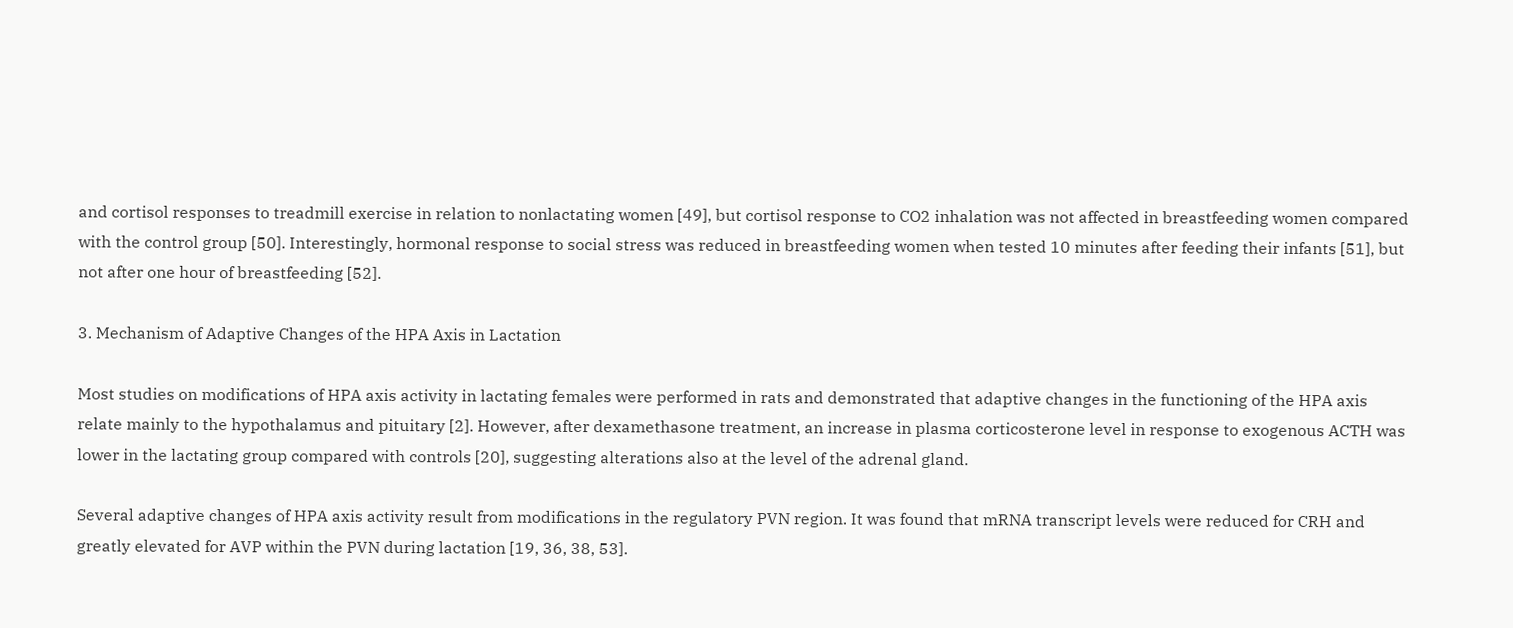and cortisol responses to treadmill exercise in relation to nonlactating women [49], but cortisol response to CO2 inhalation was not affected in breastfeeding women compared with the control group [50]. Interestingly, hormonal response to social stress was reduced in breastfeeding women when tested 10 minutes after feeding their infants [51], but not after one hour of breastfeeding [52].

3. Mechanism of Adaptive Changes of the HPA Axis in Lactation

Most studies on modifications of HPA axis activity in lactating females were performed in rats and demonstrated that adaptive changes in the functioning of the HPA axis relate mainly to the hypothalamus and pituitary [2]. However, after dexamethasone treatment, an increase in plasma corticosterone level in response to exogenous ACTH was lower in the lactating group compared with controls [20], suggesting alterations also at the level of the adrenal gland.

Several adaptive changes of HPA axis activity result from modifications in the regulatory PVN region. It was found that mRNA transcript levels were reduced for CRH and greatly elevated for AVP within the PVN during lactation [19, 36, 38, 53].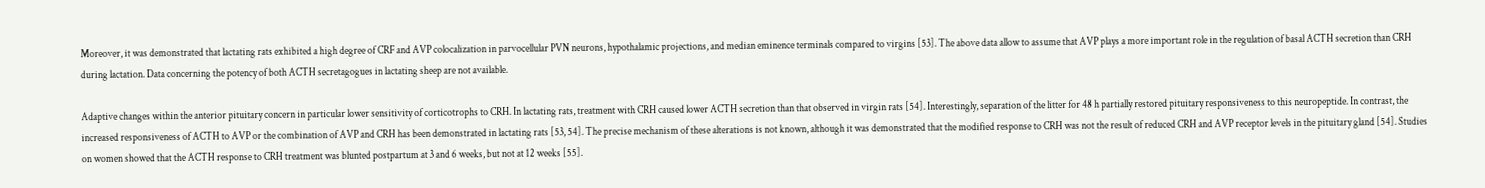Moreover, it was demonstrated that lactating rats exhibited a high degree of CRF and AVP colocalization in parvocellular PVN neurons, hypothalamic projections, and median eminence terminals compared to virgins [53]. The above data allow to assume that AVP plays a more important role in the regulation of basal ACTH secretion than CRH during lactation. Data concerning the potency of both ACTH secretagogues in lactating sheep are not available.

Adaptive changes within the anterior pituitary concern in particular lower sensitivity of corticotrophs to CRH. In lactating rats, treatment with CRH caused lower ACTH secretion than that observed in virgin rats [54]. Interestingly, separation of the litter for 48 h partially restored pituitary responsiveness to this neuropeptide. In contrast, the increased responsiveness of ACTH to AVP or the combination of AVP and CRH has been demonstrated in lactating rats [53, 54]. The precise mechanism of these alterations is not known, although it was demonstrated that the modified response to CRH was not the result of reduced CRH and AVP receptor levels in the pituitary gland [54]. Studies on women showed that the ACTH response to CRH treatment was blunted postpartum at 3 and 6 weeks, but not at 12 weeks [55].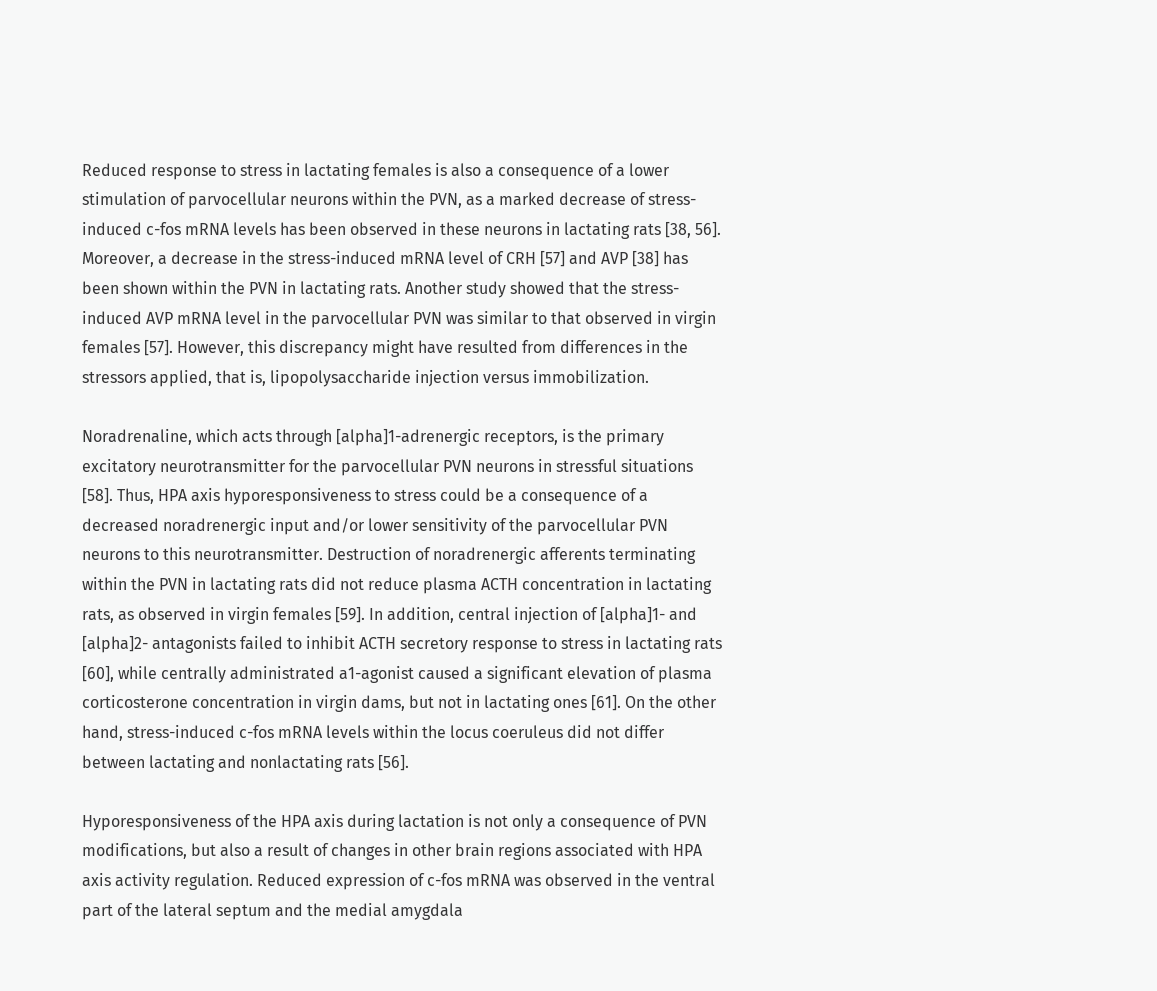Reduced response to stress in lactating females is also a consequence of a lower stimulation of parvocellular neurons within the PVN, as a marked decrease of stress-induced c-fos mRNA levels has been observed in these neurons in lactating rats [38, 56]. Moreover, a decrease in the stress-induced mRNA level of CRH [57] and AVP [38] has been shown within the PVN in lactating rats. Another study showed that the stress-induced AVP mRNA level in the parvocellular PVN was similar to that observed in virgin females [57]. However, this discrepancy might have resulted from differences in the stressors applied, that is, lipopolysaccharide injection versus immobilization.

Noradrenaline, which acts through [alpha]1-adrenergic receptors, is the primary excitatory neurotransmitter for the parvocellular PVN neurons in stressful situations [58]. Thus, HPA axis hyporesponsiveness to stress could be a consequence of a decreased noradrenergic input and/or lower sensitivity of the parvocellular PVN neurons to this neurotransmitter. Destruction of noradrenergic afferents terminating within the PVN in lactating rats did not reduce plasma ACTH concentration in lactating rats, as observed in virgin females [59]. In addition, central injection of [alpha]1- and [alpha]2- antagonists failed to inhibit ACTH secretory response to stress in lactating rats [60], while centrally administrated a1-agonist caused a significant elevation of plasma corticosterone concentration in virgin dams, but not in lactating ones [61]. On the other hand, stress-induced c-fos mRNA levels within the locus coeruleus did not differ between lactating and nonlactating rats [56].

Hyporesponsiveness of the HPA axis during lactation is not only a consequence of PVN modifications, but also a result of changes in other brain regions associated with HPA axis activity regulation. Reduced expression of c-fos mRNA was observed in the ventral part of the lateral septum and the medial amygdala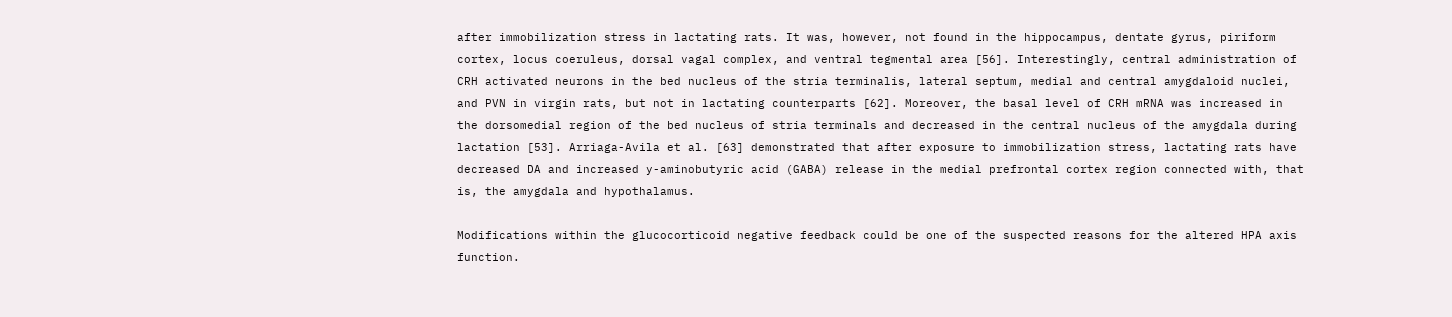after immobilization stress in lactating rats. It was, however, not found in the hippocampus, dentate gyrus, piriform cortex, locus coeruleus, dorsal vagal complex, and ventral tegmental area [56]. Interestingly, central administration of CRH activated neurons in the bed nucleus of the stria terminalis, lateral septum, medial and central amygdaloid nuclei, and PVN in virgin rats, but not in lactating counterparts [62]. Moreover, the basal level of CRH mRNA was increased in the dorsomedial region of the bed nucleus of stria terminals and decreased in the central nucleus of the amygdala during lactation [53]. Arriaga-Avila et al. [63] demonstrated that after exposure to immobilization stress, lactating rats have decreased DA and increased y-aminobutyric acid (GABA) release in the medial prefrontal cortex region connected with, that is, the amygdala and hypothalamus.

Modifications within the glucocorticoid negative feedback could be one of the suspected reasons for the altered HPA axis function.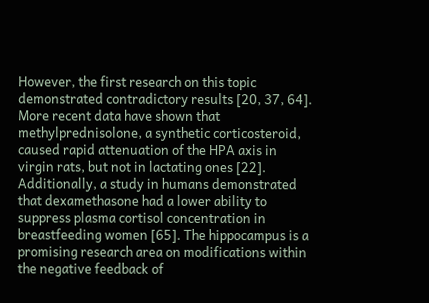However, the first research on this topic demonstrated contradictory results [20, 37, 64]. More recent data have shown that methylprednisolone, a synthetic corticosteroid, caused rapid attenuation of the HPA axis in virgin rats, but not in lactating ones [22]. Additionally, a study in humans demonstrated that dexamethasone had a lower ability to suppress plasma cortisol concentration in breastfeeding women [65]. The hippocampus is a promising research area on modifications within the negative feedback of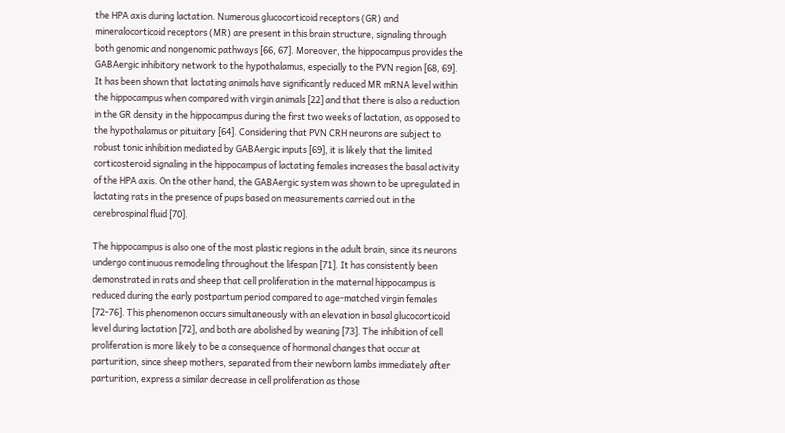the HPA axis during lactation. Numerous glucocorticoid receptors (GR) and mineralocorticoid receptors (MR) are present in this brain structure, signaling through both genomic and nongenomic pathways [66, 67]. Moreover, the hippocampus provides the GABAergic inhibitory network to the hypothalamus, especially to the PVN region [68, 69]. It has been shown that lactating animals have significantly reduced MR mRNA level within the hippocampus when compared with virgin animals [22] and that there is also a reduction in the GR density in the hippocampus during the first two weeks of lactation, as opposed to the hypothalamus or pituitary [64]. Considering that PVN CRH neurons are subject to robust tonic inhibition mediated by GABAergic inputs [69], it is likely that the limited corticosteroid signaling in the hippocampus of lactating females increases the basal activity of the HPA axis. On the other hand, the GABAergic system was shown to be upregulated in lactating rats in the presence of pups based on measurements carried out in the cerebrospinal fluid [70].

The hippocampus is also one of the most plastic regions in the adult brain, since its neurons undergo continuous remodeling throughout the lifespan [71]. It has consistently been demonstrated in rats and sheep that cell proliferation in the maternal hippocampus is reduced during the early postpartum period compared to age-matched virgin females [72-76]. This phenomenon occurs simultaneously with an elevation in basal glucocorticoid level during lactation [72], and both are abolished by weaning [73]. The inhibition of cell proliferation is more likely to be a consequence of hormonal changes that occur at parturition, since sheep mothers, separated from their newborn lambs immediately after parturition, express a similar decrease in cell proliferation as those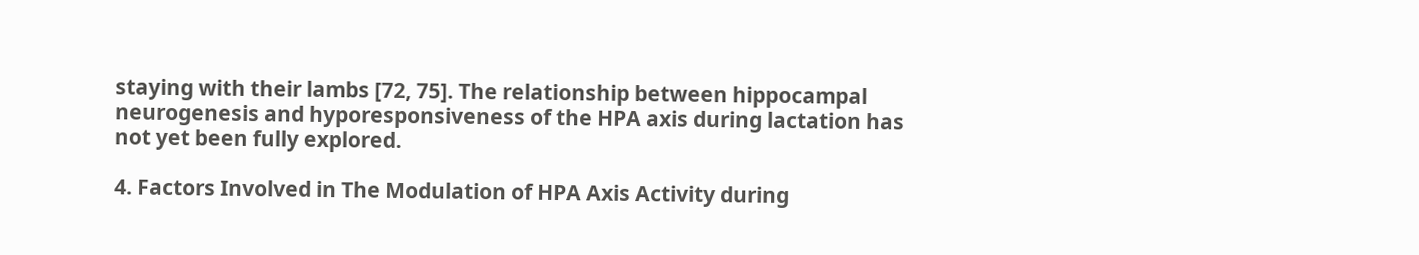staying with their lambs [72, 75]. The relationship between hippocampal neurogenesis and hyporesponsiveness of the HPA axis during lactation has not yet been fully explored.

4. Factors Involved in The Modulation of HPA Axis Activity during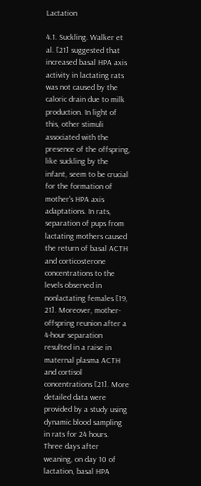Lactation

4.1. Suckling. Walker et al. [21] suggested that increased basal HPA axis activity in lactating rats was not caused by the caloric drain due to milk production. In light of this, other stimuli associated with the presence of the offspring, like suckling by the infant, seem to be crucial for the formation of mother's HPA axis adaptations. In rats, separation of pups from lactating mothers caused the return of basal ACTH and corticosterone concentrations to the levels observed in nonlactating females [19, 21]. Moreover, mother-offspring reunion after a 4-hour separation resulted in a raise in maternal plasma ACTH and cortisol concentrations [21]. More detailed data were provided by a study using dynamic blood sampling in rats for 24 hours. Three days after weaning, on day 10 of lactation, basal HPA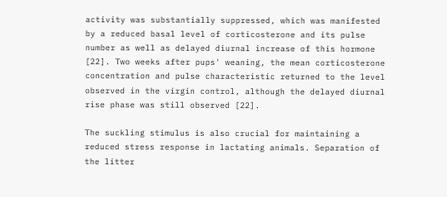activity was substantially suppressed, which was manifested by a reduced basal level of corticosterone and its pulse number as well as delayed diurnal increase of this hormone [22]. Two weeks after pups' weaning, the mean corticosterone concentration and pulse characteristic returned to the level observed in the virgin control, although the delayed diurnal rise phase was still observed [22].

The suckling stimulus is also crucial for maintaining a reduced stress response in lactating animals. Separation of the litter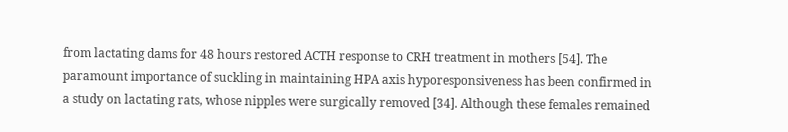from lactating dams for 48 hours restored ACTH response to CRH treatment in mothers [54]. The paramount importance of suckling in maintaining HPA axis hyporesponsiveness has been confirmed in a study on lactating rats, whose nipples were surgically removed [34]. Although these females remained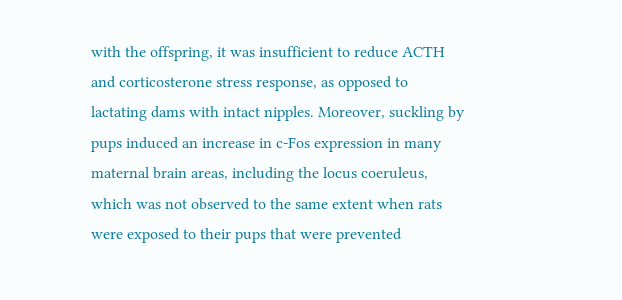with the offspring, it was insufficient to reduce ACTH and corticosterone stress response, as opposed to lactating dams with intact nipples. Moreover, suckling by pups induced an increase in c-Fos expression in many maternal brain areas, including the locus coeruleus, which was not observed to the same extent when rats were exposed to their pups that were prevented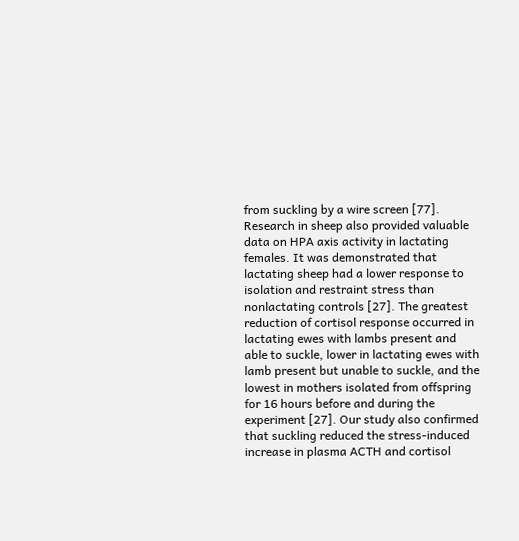from suckling by a wire screen [77]. Research in sheep also provided valuable data on HPA axis activity in lactating females. It was demonstrated that lactating sheep had a lower response to isolation and restraint stress than nonlactating controls [27]. The greatest reduction of cortisol response occurred in lactating ewes with lambs present and able to suckle, lower in lactating ewes with lamb present but unable to suckle, and the lowest in mothers isolated from offspring for 16 hours before and during the experiment [27]. Our study also confirmed that suckling reduced the stress-induced increase in plasma ACTH and cortisol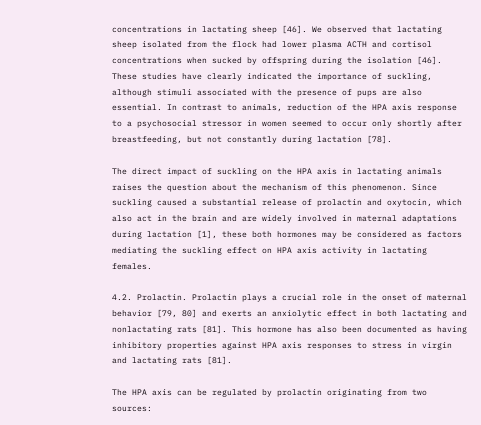concentrations in lactating sheep [46]. We observed that lactating sheep isolated from the flock had lower plasma ACTH and cortisol concentrations when sucked by offspring during the isolation [46]. These studies have clearly indicated the importance of suckling, although stimuli associated with the presence of pups are also essential. In contrast to animals, reduction of the HPA axis response to a psychosocial stressor in women seemed to occur only shortly after breastfeeding, but not constantly during lactation [78].

The direct impact of suckling on the HPA axis in lactating animals raises the question about the mechanism of this phenomenon. Since suckling caused a substantial release of prolactin and oxytocin, which also act in the brain and are widely involved in maternal adaptations during lactation [1], these both hormones may be considered as factors mediating the suckling effect on HPA axis activity in lactating females.

4.2. Prolactin. Prolactin plays a crucial role in the onset of maternal behavior [79, 80] and exerts an anxiolytic effect in both lactating and nonlactating rats [81]. This hormone has also been documented as having inhibitory properties against HPA axis responses to stress in virgin and lactating rats [81].

The HPA axis can be regulated by prolactin originating from two sources: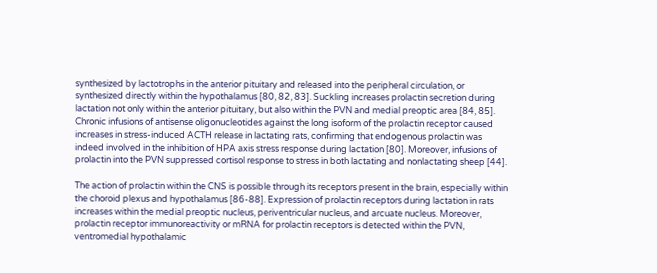synthesized by lactotrophs in the anterior pituitary and released into the peripheral circulation, or synthesized directly within the hypothalamus [80, 82, 83]. Suckling increases prolactin secretion during lactation not only within the anterior pituitary, but also within the PVN and medial preoptic area [84, 85]. Chronic infusions of antisense oligonucleotides against the long isoform of the prolactin receptor caused increases in stress-induced ACTH release in lactating rats, confirming that endogenous prolactin was indeed involved in the inhibition of HPA axis stress response during lactation [80]. Moreover, infusions of prolactin into the PVN suppressed cortisol response to stress in both lactating and nonlactating sheep [44].

The action of prolactin within the CNS is possible through its receptors present in the brain, especially within the choroid plexus and hypothalamus [86-88]. Expression of prolactin receptors during lactation in rats increases within the medial preoptic nucleus, periventricular nucleus, and arcuate nucleus. Moreover, prolactin receptor immunoreactivity or mRNA for prolactin receptors is detected within the PVN, ventromedial hypothalamic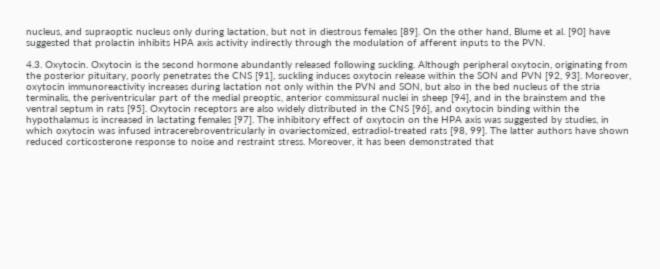nucleus, and supraoptic nucleus only during lactation, but not in diestrous females [89]. On the other hand, Blume et al. [90] have suggested that prolactin inhibits HPA axis activity indirectly through the modulation of afferent inputs to the PVN.

4.3. Oxytocin. Oxytocin is the second hormone abundantly released following suckling. Although peripheral oxytocin, originating from the posterior pituitary, poorly penetrates the CNS [91], suckling induces oxytocin release within the SON and PVN [92, 93]. Moreover, oxytocin immunoreactivity increases during lactation not only within the PVN and SON, but also in the bed nucleus of the stria terminalis, the periventricular part of the medial preoptic, anterior commissural nuclei in sheep [94], and in the brainstem and the ventral septum in rats [95]. Oxytocin receptors are also widely distributed in the CNS [96], and oxytocin binding within the hypothalamus is increased in lactating females [97]. The inhibitory effect of oxytocin on the HPA axis was suggested by studies, in which oxytocin was infused intracerebroventricularly in ovariectomized, estradiol-treated rats [98, 99]. The latter authors have shown reduced corticosterone response to noise and restraint stress. Moreover, it has been demonstrated that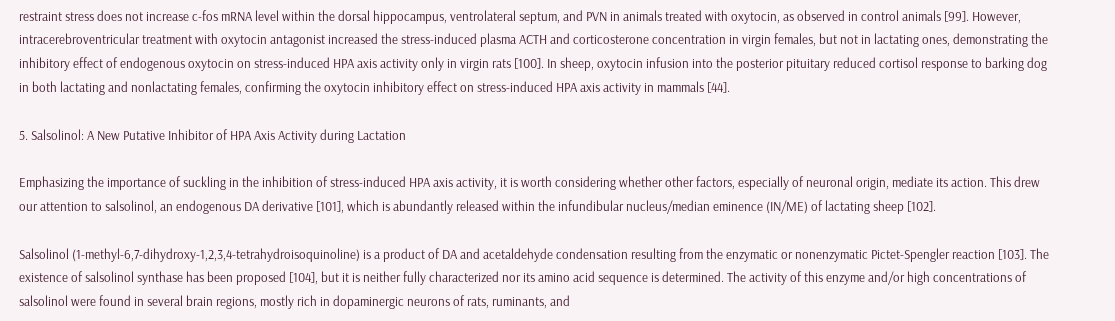restraint stress does not increase c-fos mRNA level within the dorsal hippocampus, ventrolateral septum, and PVN in animals treated with oxytocin, as observed in control animals [99]. However, intracerebroventricular treatment with oxytocin antagonist increased the stress-induced plasma ACTH and corticosterone concentration in virgin females, but not in lactating ones, demonstrating the inhibitory effect of endogenous oxytocin on stress-induced HPA axis activity only in virgin rats [100]. In sheep, oxytocin infusion into the posterior pituitary reduced cortisol response to barking dog in both lactating and nonlactating females, confirming the oxytocin inhibitory effect on stress-induced HPA axis activity in mammals [44].

5. Salsolinol: A New Putative Inhibitor of HPA Axis Activity during Lactation

Emphasizing the importance of suckling in the inhibition of stress-induced HPA axis activity, it is worth considering whether other factors, especially of neuronal origin, mediate its action. This drew our attention to salsolinol, an endogenous DA derivative [101], which is abundantly released within the infundibular nucleus/median eminence (IN/ME) of lactating sheep [102].

Salsolinol (1-methyl-6,7-dihydroxy-1,2,3,4-tetrahydroisoquinoline) is a product of DA and acetaldehyde condensation resulting from the enzymatic or nonenzymatic Pictet-Spengler reaction [103]. The existence of salsolinol synthase has been proposed [104], but it is neither fully characterized nor its amino acid sequence is determined. The activity of this enzyme and/or high concentrations of salsolinol were found in several brain regions, mostly rich in dopaminergic neurons of rats, ruminants, and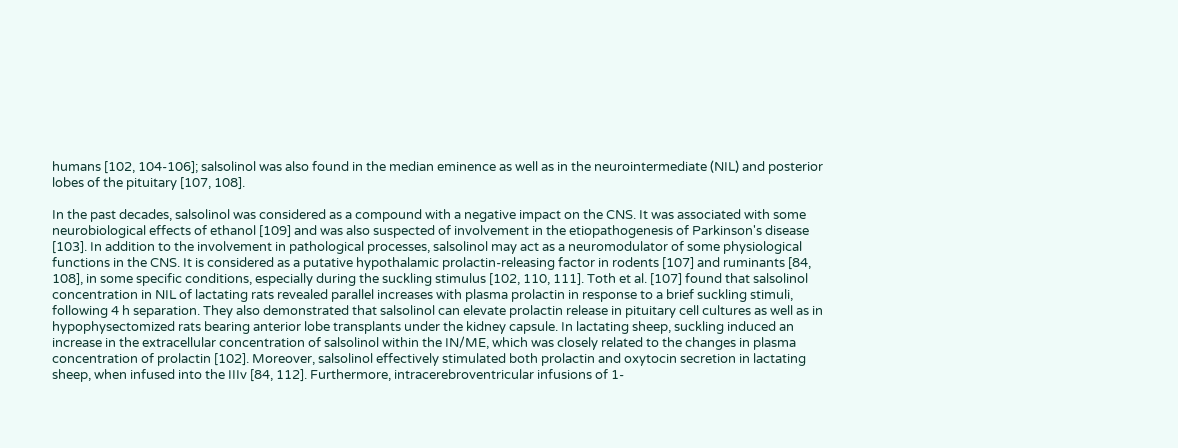humans [102, 104-106]; salsolinol was also found in the median eminence as well as in the neurointermediate (NIL) and posterior lobes of the pituitary [107, 108].

In the past decades, salsolinol was considered as a compound with a negative impact on the CNS. It was associated with some neurobiological effects of ethanol [109] and was also suspected of involvement in the etiopathogenesis of Parkinson's disease [103]. In addition to the involvement in pathological processes, salsolinol may act as a neuromodulator of some physiological functions in the CNS. It is considered as a putative hypothalamic prolactin-releasing factor in rodents [107] and ruminants [84, 108], in some specific conditions, especially during the suckling stimulus [102, 110, 111]. Toth et al. [107] found that salsolinol concentration in NIL of lactating rats revealed parallel increases with plasma prolactin in response to a brief suckling stimuli, following 4 h separation. They also demonstrated that salsolinol can elevate prolactin release in pituitary cell cultures as well as in hypophysectomized rats bearing anterior lobe transplants under the kidney capsule. In lactating sheep, suckling induced an increase in the extracellular concentration of salsolinol within the IN/ME, which was closely related to the changes in plasma concentration of prolactin [102]. Moreover, salsolinol effectively stimulated both prolactin and oxytocin secretion in lactating sheep, when infused into the IIIv [84, 112]. Furthermore, intracerebroventricular infusions of 1-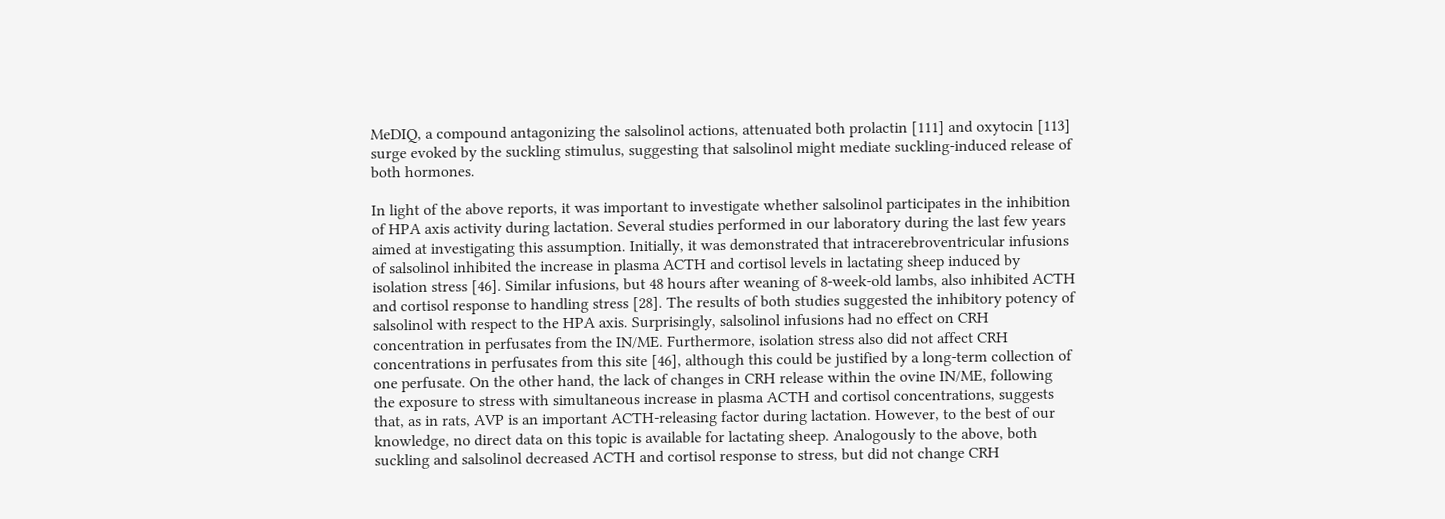MeDIQ, a compound antagonizing the salsolinol actions, attenuated both prolactin [111] and oxytocin [113] surge evoked by the suckling stimulus, suggesting that salsolinol might mediate suckling-induced release of both hormones.

In light of the above reports, it was important to investigate whether salsolinol participates in the inhibition of HPA axis activity during lactation. Several studies performed in our laboratory during the last few years aimed at investigating this assumption. Initially, it was demonstrated that intracerebroventricular infusions of salsolinol inhibited the increase in plasma ACTH and cortisol levels in lactating sheep induced by isolation stress [46]. Similar infusions, but 48 hours after weaning of 8-week-old lambs, also inhibited ACTH and cortisol response to handling stress [28]. The results of both studies suggested the inhibitory potency of salsolinol with respect to the HPA axis. Surprisingly, salsolinol infusions had no effect on CRH concentration in perfusates from the IN/ME. Furthermore, isolation stress also did not affect CRH concentrations in perfusates from this site [46], although this could be justified by a long-term collection of one perfusate. On the other hand, the lack of changes in CRH release within the ovine IN/ME, following the exposure to stress with simultaneous increase in plasma ACTH and cortisol concentrations, suggests that, as in rats, AVP is an important ACTH-releasing factor during lactation. However, to the best of our knowledge, no direct data on this topic is available for lactating sheep. Analogously to the above, both suckling and salsolinol decreased ACTH and cortisol response to stress, but did not change CRH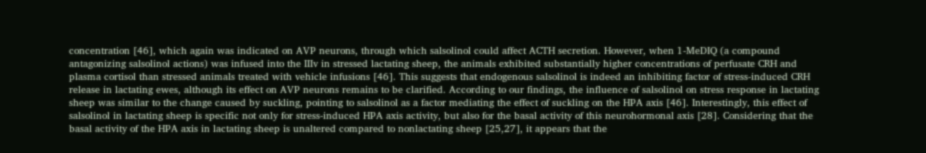concentration [46], which again was indicated on AVP neurons, through which salsolinol could affect ACTH secretion. However, when 1-MeDIQ (a compound antagonizing salsolinol actions) was infused into the IIIv in stressed lactating sheep, the animals exhibited substantially higher concentrations of perfusate CRH and plasma cortisol than stressed animals treated with vehicle infusions [46]. This suggests that endogenous salsolinol is indeed an inhibiting factor of stress-induced CRH release in lactating ewes, although its effect on AVP neurons remains to be clarified. According to our findings, the influence of salsolinol on stress response in lactating sheep was similar to the change caused by suckling, pointing to salsolinol as a factor mediating the effect of suckling on the HPA axis [46]. Interestingly, this effect of salsolinol in lactating sheep is specific not only for stress-induced HPA axis activity, but also for the basal activity of this neurohormonal axis [28]. Considering that the basal activity of the HPA axis in lactating sheep is unaltered compared to nonlactating sheep [25,27], it appears that the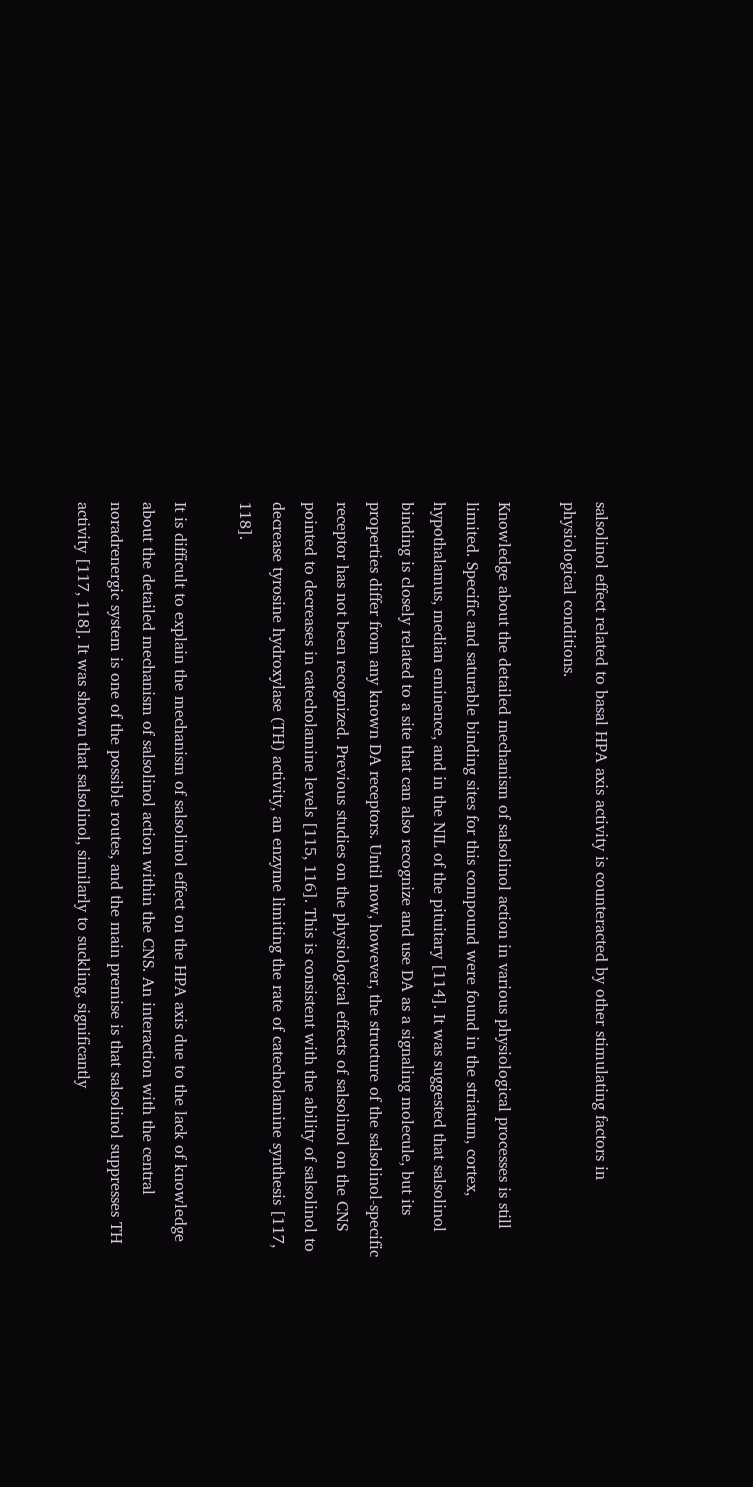salsolinol effect related to basal HPA axis activity is counteracted by other stimulating factors in physiological conditions.

Knowledge about the detailed mechanism of salsolinol action in various physiological processes is still limited. Specific and saturable binding sites for this compound were found in the striatum, cortex, hypothalamus, median eminence, and in the NIL of the pituitary [114]. It was suggested that salsolinol binding is closely related to a site that can also recognize and use DA as a signaling molecule, but its properties differ from any known DA receptors. Until now, however, the structure of the salsolinol-specific receptor has not been recognized. Previous studies on the physiological effects of salsolinol on the CNS pointed to decreases in catecholamine levels [115, 116]. This is consistent with the ability of salsolinol to decrease tyrosine hydroxylase (TH) activity, an enzyme limiting the rate of catecholamine synthesis [117, 118].

It is difficult to explain the mechanism of salsolinol effect on the HPA axis due to the lack of knowledge about the detailed mechanism of salsolinol action within the CNS. An interaction with the central noradrenergic system is one of the possible routes, and the main premise is that salsolinol suppresses TH activity [117, 118]. It was shown that salsolinol, similarly to suckling, significantly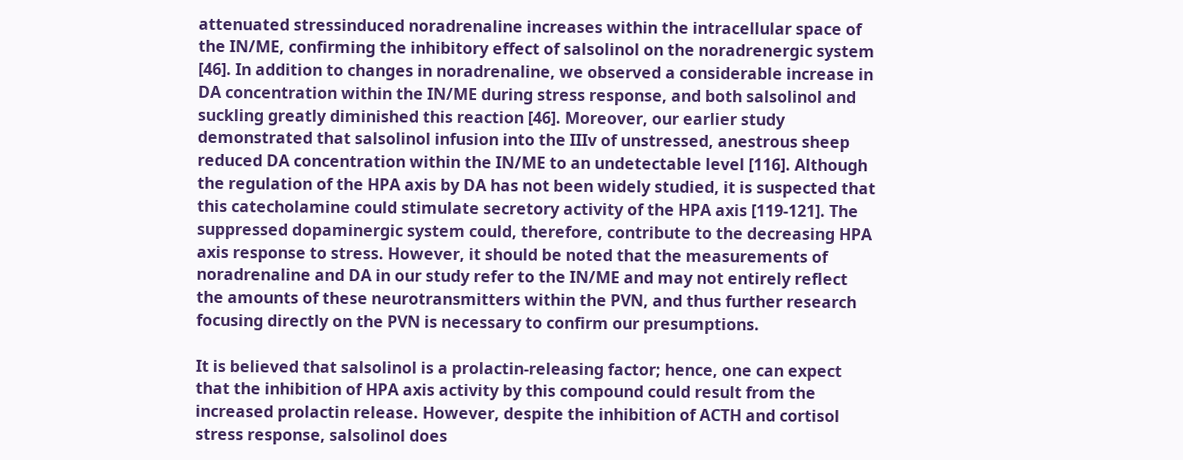attenuated stressinduced noradrenaline increases within the intracellular space of the IN/ME, confirming the inhibitory effect of salsolinol on the noradrenergic system [46]. In addition to changes in noradrenaline, we observed a considerable increase in DA concentration within the IN/ME during stress response, and both salsolinol and suckling greatly diminished this reaction [46]. Moreover, our earlier study demonstrated that salsolinol infusion into the IIIv of unstressed, anestrous sheep reduced DA concentration within the IN/ME to an undetectable level [116]. Although the regulation of the HPA axis by DA has not been widely studied, it is suspected that this catecholamine could stimulate secretory activity of the HPA axis [119-121]. The suppressed dopaminergic system could, therefore, contribute to the decreasing HPA axis response to stress. However, it should be noted that the measurements of noradrenaline and DA in our study refer to the IN/ME and may not entirely reflect the amounts of these neurotransmitters within the PVN, and thus further research focusing directly on the PVN is necessary to confirm our presumptions.

It is believed that salsolinol is a prolactin-releasing factor; hence, one can expect that the inhibition of HPA axis activity by this compound could result from the increased prolactin release. However, despite the inhibition of ACTH and cortisol stress response, salsolinol does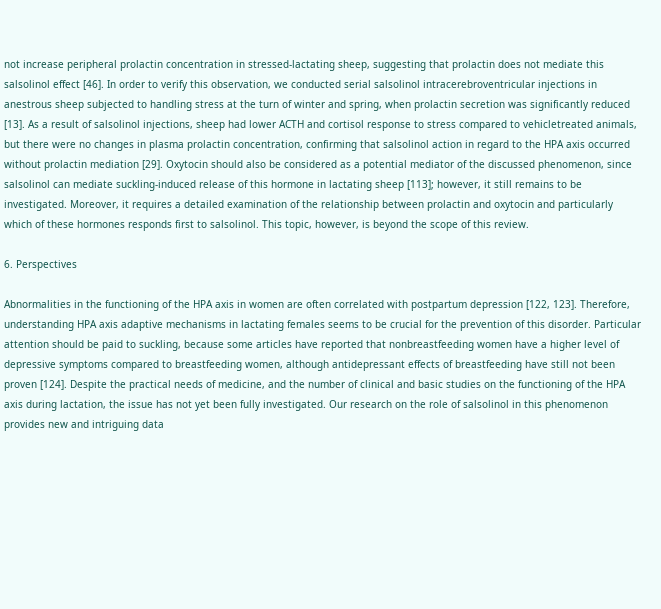not increase peripheral prolactin concentration in stressed-lactating sheep, suggesting that prolactin does not mediate this salsolinol effect [46]. In order to verify this observation, we conducted serial salsolinol intracerebroventricular injections in anestrous sheep subjected to handling stress at the turn of winter and spring, when prolactin secretion was significantly reduced [13]. As a result of salsolinol injections, sheep had lower ACTH and cortisol response to stress compared to vehicletreated animals, but there were no changes in plasma prolactin concentration, confirming that salsolinol action in regard to the HPA axis occurred without prolactin mediation [29]. Oxytocin should also be considered as a potential mediator of the discussed phenomenon, since salsolinol can mediate suckling-induced release of this hormone in lactating sheep [113]; however, it still remains to be investigated. Moreover, it requires a detailed examination of the relationship between prolactin and oxytocin and particularly which of these hormones responds first to salsolinol. This topic, however, is beyond the scope of this review.

6. Perspectives

Abnormalities in the functioning of the HPA axis in women are often correlated with postpartum depression [122, 123]. Therefore, understanding HPA axis adaptive mechanisms in lactating females seems to be crucial for the prevention of this disorder. Particular attention should be paid to suckling, because some articles have reported that nonbreastfeeding women have a higher level of depressive symptoms compared to breastfeeding women, although antidepressant effects of breastfeeding have still not been proven [124]. Despite the practical needs of medicine, and the number of clinical and basic studies on the functioning of the HPA axis during lactation, the issue has not yet been fully investigated. Our research on the role of salsolinol in this phenomenon provides new and intriguing data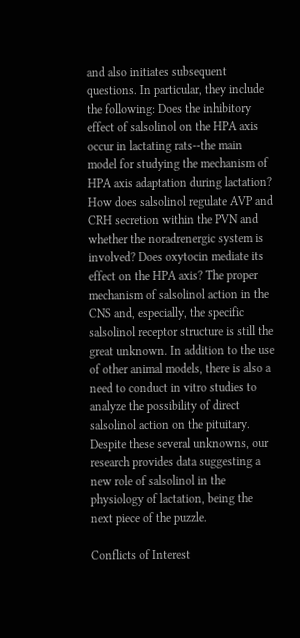and also initiates subsequent questions. In particular, they include the following: Does the inhibitory effect of salsolinol on the HPA axis occur in lactating rats--the main model for studying the mechanism of HPA axis adaptation during lactation? How does salsolinol regulate AVP and CRH secretion within the PVN and whether the noradrenergic system is involved? Does oxytocin mediate its effect on the HPA axis? The proper mechanism of salsolinol action in the CNS and, especially, the specific salsolinol receptor structure is still the great unknown. In addition to the use of other animal models, there is also a need to conduct in vitro studies to analyze the possibility of direct salsolinol action on the pituitary. Despite these several unknowns, our research provides data suggesting a new role of salsolinol in the physiology of lactation, being the next piece of the puzzle.

Conflicts of Interest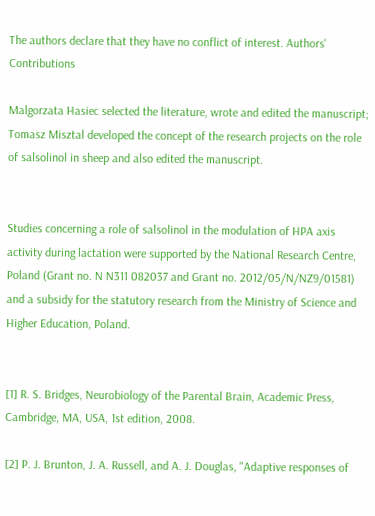The authors declare that they have no conflict of interest. Authors' Contributions

Malgorzata Hasiec selected the literature, wrote and edited the manuscript; Tomasz Misztal developed the concept of the research projects on the role of salsolinol in sheep and also edited the manuscript.


Studies concerning a role of salsolinol in the modulation of HPA axis activity during lactation were supported by the National Research Centre, Poland (Grant no. N N311 082037 and Grant no. 2012/05/N/NZ9/01581) and a subsidy for the statutory research from the Ministry of Science and Higher Education, Poland.


[1] R. S. Bridges, Neurobiology of the Parental Brain, Academic Press, Cambridge, MA, USA, 1st edition, 2008.

[2] P. J. Brunton, J. A. Russell, and A. J. Douglas, "Adaptive responses of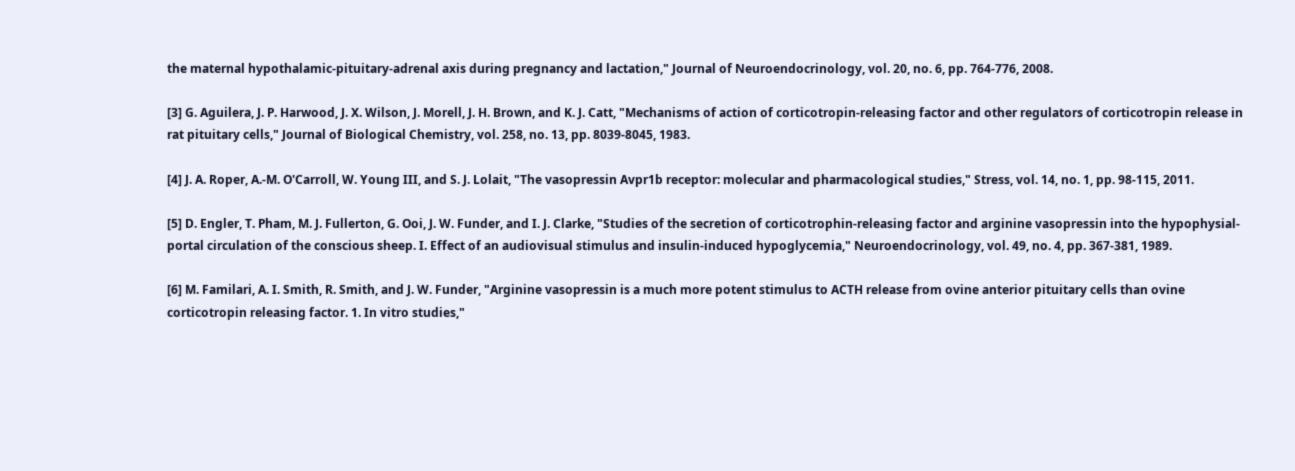the maternal hypothalamic-pituitary-adrenal axis during pregnancy and lactation," Journal of Neuroendocrinology, vol. 20, no. 6, pp. 764-776, 2008.

[3] G. Aguilera, J. P. Harwood, J. X. Wilson, J. Morell, J. H. Brown, and K. J. Catt, "Mechanisms of action of corticotropin-releasing factor and other regulators of corticotropin release in rat pituitary cells," Journal of Biological Chemistry, vol. 258, no. 13, pp. 8039-8045, 1983.

[4] J. A. Roper, A.-M. O'Carroll, W. Young III, and S. J. Lolait, "The vasopressin Avpr1b receptor: molecular and pharmacological studies," Stress, vol. 14, no. 1, pp. 98-115, 2011.

[5] D. Engler, T. Pham, M. J. Fullerton, G. Ooi, J. W. Funder, and I. J. Clarke, "Studies of the secretion of corticotrophin-releasing factor and arginine vasopressin into the hypophysial-portal circulation of the conscious sheep. I. Effect of an audiovisual stimulus and insulin-induced hypoglycemia," Neuroendocrinology, vol. 49, no. 4, pp. 367-381, 1989.

[6] M. Familari, A. I. Smith, R. Smith, and J. W. Funder, "Arginine vasopressin is a much more potent stimulus to ACTH release from ovine anterior pituitary cells than ovine corticotropin releasing factor. 1. In vitro studies,"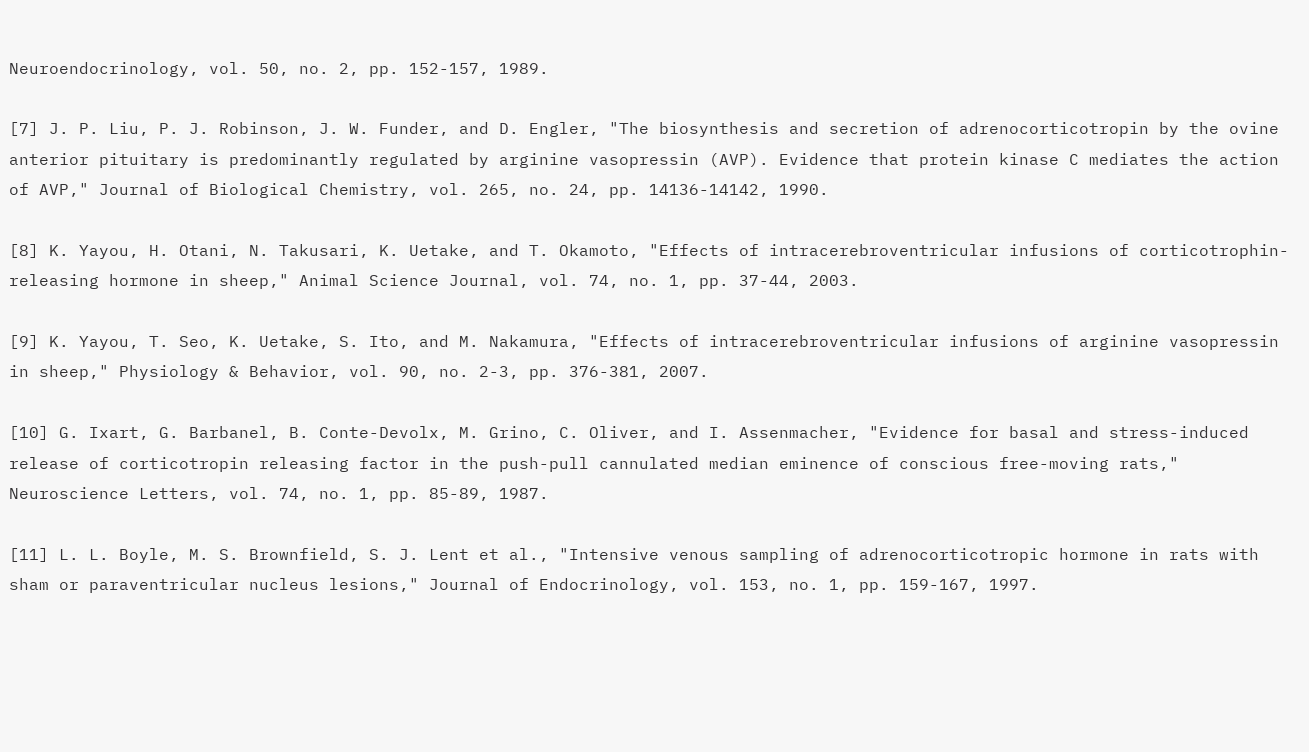Neuroendocrinology, vol. 50, no. 2, pp. 152-157, 1989.

[7] J. P. Liu, P. J. Robinson, J. W. Funder, and D. Engler, "The biosynthesis and secretion of adrenocorticotropin by the ovine anterior pituitary is predominantly regulated by arginine vasopressin (AVP). Evidence that protein kinase C mediates the action of AVP," Journal of Biological Chemistry, vol. 265, no. 24, pp. 14136-14142, 1990.

[8] K. Yayou, H. Otani, N. Takusari, K. Uetake, and T. Okamoto, "Effects of intracerebroventricular infusions of corticotrophin-releasing hormone in sheep," Animal Science Journal, vol. 74, no. 1, pp. 37-44, 2003.

[9] K. Yayou, T. Seo, K. Uetake, S. Ito, and M. Nakamura, "Effects of intracerebroventricular infusions of arginine vasopressin in sheep," Physiology & Behavior, vol. 90, no. 2-3, pp. 376-381, 2007.

[10] G. Ixart, G. Barbanel, B. Conte-Devolx, M. Grino, C. Oliver, and I. Assenmacher, "Evidence for basal and stress-induced release of corticotropin releasing factor in the push-pull cannulated median eminence of conscious free-moving rats," Neuroscience Letters, vol. 74, no. 1, pp. 85-89, 1987.

[11] L. L. Boyle, M. S. Brownfield, S. J. Lent et al., "Intensive venous sampling of adrenocorticotropic hormone in rats with sham or paraventricular nucleus lesions," Journal of Endocrinology, vol. 153, no. 1, pp. 159-167, 1997.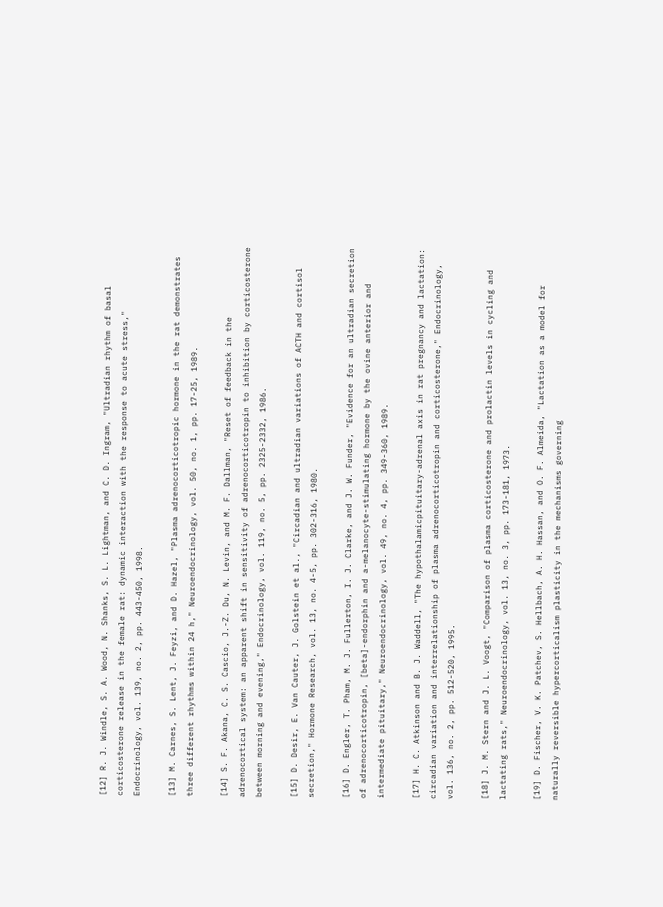[12] R. J. Windle, S. A. Wood, N. Shanks, S. L. Lightman, and C. D. Ingram, "Ultradian rhythm of basal corticosterone release in the female rat: dynamic interaction with the response to acute stress," Endocrinology, vol. 139, no. 2, pp. 443-450, 1998.

[13] M. Carnes, S. Lent, J. Feyzi, and D. Hazel, "Plasma adrenocorticotropic hormone in the rat demonstrates three different rhythms within 24 h," Neuroendocrinology, vol. 50, no. 1, pp. 17-25, 1989.

[14] S. F. Akana, C. S. Cascio, J.-Z. Du, N. Levin, and M. F. Dallman, "Reset of feedback in the adrenocortical system: an apparent shift in sensitivity of adrenocorticotropin to inhibition by corticosterone between morning and evening," Endocrinology, vol. 119, no. 5, pp. 2325-2332, 1986.

[15] D. Desir, E. Van Cauter, J. Golstein et al., "Circadian and ultradian variations of ACTH and cortisol secretion," Hormone Research, vol. 13, no. 4-5, pp. 302-316, 1980.

[16] D. Engler, T. Pham, M. J. Fullerton, I. J. Clarke, and J. W. Funder, "Evidence for an ultradian secretion of adrenocorticotropin, [beta]-endorphin and a-melanocyte-stimulating hormone by the ovine anterior and intermediate pituitary," Neuroendocrinology, vol. 49, no. 4, pp. 349-360, 1989.

[17] H. C. Atkinson and B. J. Waddell, "The hypothalamicpituitary-adrenal axis in rat pregnancy and lactation: circadian variation and interrelationship of plasma adrenocorticotropin and corticosterone," Endocrinology, vol. 136, no. 2, pp. 512-520, 1995.

[18] J. M. Stern and J. L. Voogt, "Comparison of plasma corticosterone and prolactin levels in cycling and lactating rats," Neuroendocrinology, vol. 13, no. 3, pp. 173-181, 1973.

[19] D. Fischer, V. K. Patchev, S. Hellbach, A. H. Hassan, and O. F. Almeida, "Lactation as a model for naturally reversible hypercorticalism plasticity in the mechanisms governing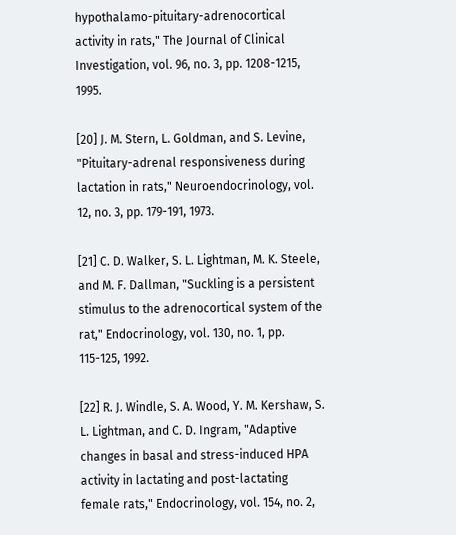hypothalamo-pituitary-adrenocortical activity in rats," The Journal of Clinical Investigation, vol. 96, no. 3, pp. 1208-1215, 1995.

[20] J. M. Stern, L. Goldman, and S. Levine, "Pituitary-adrenal responsiveness during lactation in rats," Neuroendocrinology, vol. 12, no. 3, pp. 179-191, 1973.

[21] C. D. Walker, S. L. Lightman, M. K. Steele, and M. F. Dallman, "Suckling is a persistent stimulus to the adrenocortical system of the rat," Endocrinology, vol. 130, no. 1, pp. 115-125, 1992.

[22] R. J. Windle, S. A. Wood, Y. M. Kershaw, S. L. Lightman, and C. D. Ingram, "Adaptive changes in basal and stress-induced HPA activity in lactating and post-lactating female rats," Endocrinology, vol. 154, no. 2,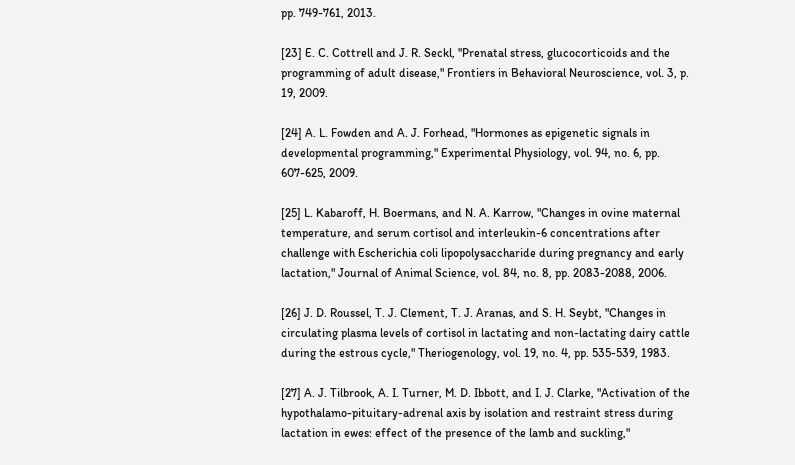pp. 749-761, 2013.

[23] E. C. Cottrell and J. R. Seckl, "Prenatal stress, glucocorticoids and the programming of adult disease," Frontiers in Behavioral Neuroscience, vol. 3, p. 19, 2009.

[24] A. L. Fowden and A. J. Forhead, "Hormones as epigenetic signals in developmental programming," Experimental Physiology, vol. 94, no. 6, pp. 607-625, 2009.

[25] L. Kabaroff, H. Boermans, and N. A. Karrow, "Changes in ovine maternal temperature, and serum cortisol and interleukin-6 concentrations after challenge with Escherichia coli lipopolysaccharide during pregnancy and early lactation," Journal of Animal Science, vol. 84, no. 8, pp. 2083-2088, 2006.

[26] J. D. Roussel, T. J. Clement, T. J. Aranas, and S. H. Seybt, "Changes in circulating plasma levels of cortisol in lactating and non-lactating dairy cattle during the estrous cycle," Theriogenology, vol. 19, no. 4, pp. 535-539, 1983.

[27] A. J. Tilbrook, A. I. Turner, M. D. Ibbott, and I. J. Clarke, "Activation of the hypothalamo-pituitary-adrenal axis by isolation and restraint stress during lactation in ewes: effect of the presence of the lamb and suckling,"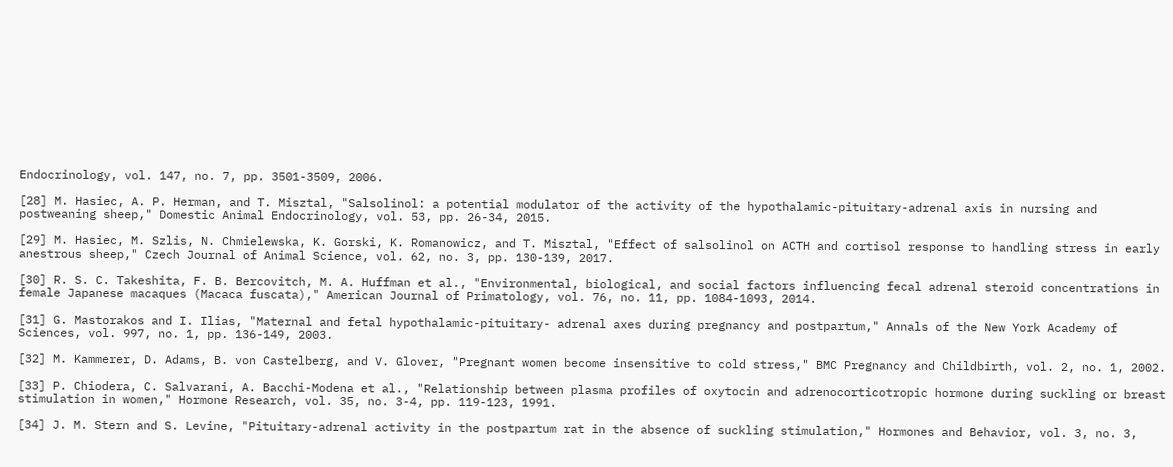Endocrinology, vol. 147, no. 7, pp. 3501-3509, 2006.

[28] M. Hasiec, A. P. Herman, and T. Misztal, "Salsolinol: a potential modulator of the activity of the hypothalamic-pituitary-adrenal axis in nursing and postweaning sheep," Domestic Animal Endocrinology, vol. 53, pp. 26-34, 2015.

[29] M. Hasiec, M. Szlis, N. Chmielewska, K. Gorski, K. Romanowicz, and T. Misztal, "Effect of salsolinol on ACTH and cortisol response to handling stress in early anestrous sheep," Czech Journal of Animal Science, vol. 62, no. 3, pp. 130-139, 2017.

[30] R. S. C. Takeshita, F. B. Bercovitch, M. A. Huffman et al., "Environmental, biological, and social factors influencing fecal adrenal steroid concentrations in female Japanese macaques (Macaca fuscata)," American Journal of Primatology, vol. 76, no. 11, pp. 1084-1093, 2014.

[31] G. Mastorakos and I. Ilias, "Maternal and fetal hypothalamic-pituitary- adrenal axes during pregnancy and postpartum," Annals of the New York Academy of Sciences, vol. 997, no. 1, pp. 136-149, 2003.

[32] M. Kammerer, D. Adams, B. von Castelberg, and V. Glover, "Pregnant women become insensitive to cold stress," BMC Pregnancy and Childbirth, vol. 2, no. 1, 2002.

[33] P. Chiodera, C. Salvarani, A. Bacchi-Modena et al., "Relationship between plasma profiles of oxytocin and adrenocorticotropic hormone during suckling or breast stimulation in women," Hormone Research, vol. 35, no. 3-4, pp. 119-123, 1991.

[34] J. M. Stern and S. Levine, "Pituitary-adrenal activity in the postpartum rat in the absence of suckling stimulation," Hormones and Behavior, vol. 3, no. 3,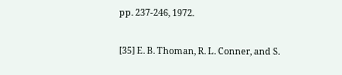pp. 237-246, 1972.

[35] E. B. Thoman, R. L. Conner, and S.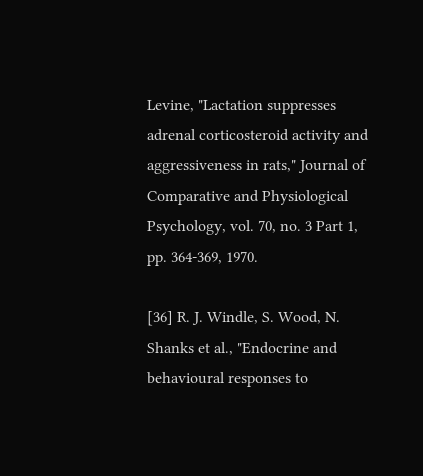Levine, "Lactation suppresses adrenal corticosteroid activity and aggressiveness in rats," Journal of Comparative and Physiological Psychology, vol. 70, no. 3 Part 1, pp. 364-369, 1970.

[36] R. J. Windle, S. Wood, N. Shanks et al., "Endocrine and behavioural responses to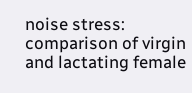noise stress: comparison of virgin and lactating female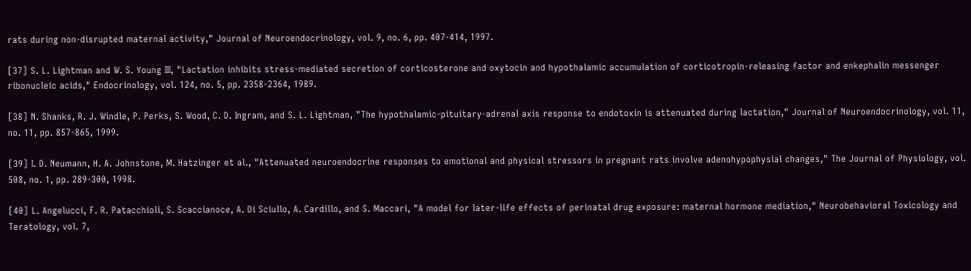rats during non-disrupted maternal activity," Journal of Neuroendocrinology, vol. 9, no. 6, pp. 407-414, 1997.

[37] S. L. Lightman and W. S. Young III, "Lactation inhibits stress-mediated secretion of corticosterone and oxytocin and hypothalamic accumulation of corticotropin-releasing factor and enkephalin messenger ribonucleic acids," Endocrinology, vol. 124, no. 5, pp. 2358-2364, 1989.

[38] N. Shanks, R. J. Windle, P. Perks, S. Wood, C. D. Ingram, and S. L. Lightman, "The hypothalamic-pituitary-adrenal axis response to endotoxin is attenuated during lactation," Journal of Neuroendocrinology, vol. 11, no. 11, pp. 857-865, 1999.

[39] I. D. Neumann, H. A. Johnstone, M. Hatzinger et al., "Attenuated neuroendocrine responses to emotional and physical stressors in pregnant rats involve adenohypophysial changes," The Journal of Physiology, vol. 508, no. 1, pp. 289-300, 1998.

[40] L. Angelucci, F. R. Patacchioli, S. Scaccianoce, A. Di Sciullo, A. Cardillo, and S. Maccari, "A model for later-life effects of perinatal drug exposure: maternal hormone mediation," Neurobehavioral Toxicology and Teratology, vol. 7,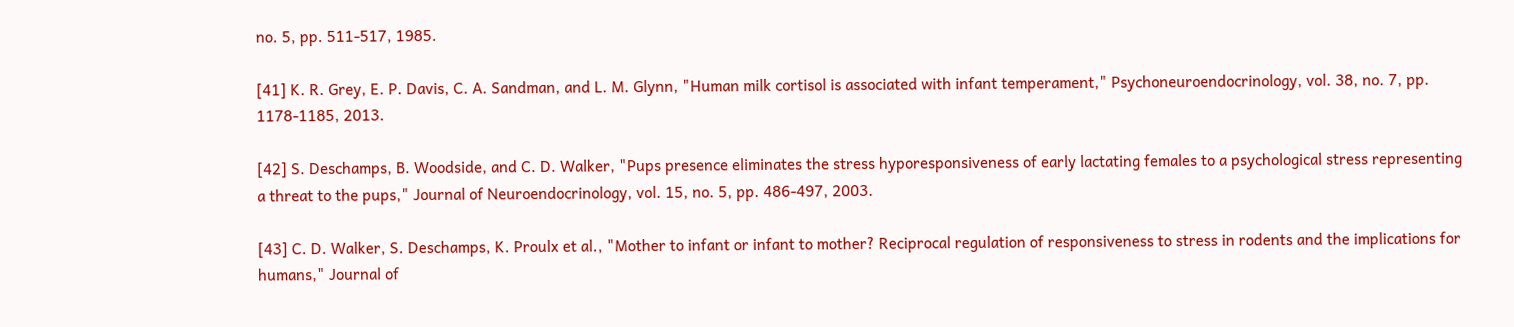no. 5, pp. 511-517, 1985.

[41] K. R. Grey, E. P. Davis, C. A. Sandman, and L. M. Glynn, "Human milk cortisol is associated with infant temperament," Psychoneuroendocrinology, vol. 38, no. 7, pp. 1178-1185, 2013.

[42] S. Deschamps, B. Woodside, and C. D. Walker, "Pups presence eliminates the stress hyporesponsiveness of early lactating females to a psychological stress representing a threat to the pups," Journal of Neuroendocrinology, vol. 15, no. 5, pp. 486-497, 2003.

[43] C. D. Walker, S. Deschamps, K. Proulx et al., "Mother to infant or infant to mother? Reciprocal regulation of responsiveness to stress in rodents and the implications for humans," Journal of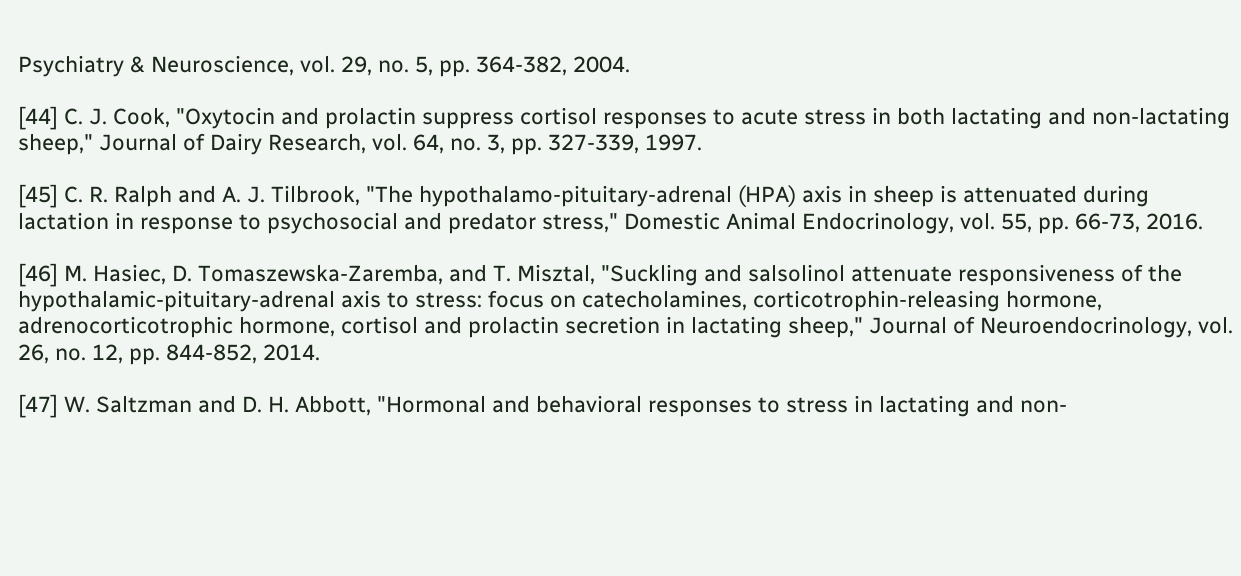Psychiatry & Neuroscience, vol. 29, no. 5, pp. 364-382, 2004.

[44] C. J. Cook, "Oxytocin and prolactin suppress cortisol responses to acute stress in both lactating and non-lactating sheep," Journal of Dairy Research, vol. 64, no. 3, pp. 327-339, 1997.

[45] C. R. Ralph and A. J. Tilbrook, "The hypothalamo-pituitary-adrenal (HPA) axis in sheep is attenuated during lactation in response to psychosocial and predator stress," Domestic Animal Endocrinology, vol. 55, pp. 66-73, 2016.

[46] M. Hasiec, D. Tomaszewska-Zaremba, and T. Misztal, "Suckling and salsolinol attenuate responsiveness of the hypothalamic-pituitary-adrenal axis to stress: focus on catecholamines, corticotrophin-releasing hormone, adrenocorticotrophic hormone, cortisol and prolactin secretion in lactating sheep," Journal of Neuroendocrinology, vol. 26, no. 12, pp. 844-852, 2014.

[47] W. Saltzman and D. H. Abbott, "Hormonal and behavioral responses to stress in lactating and non-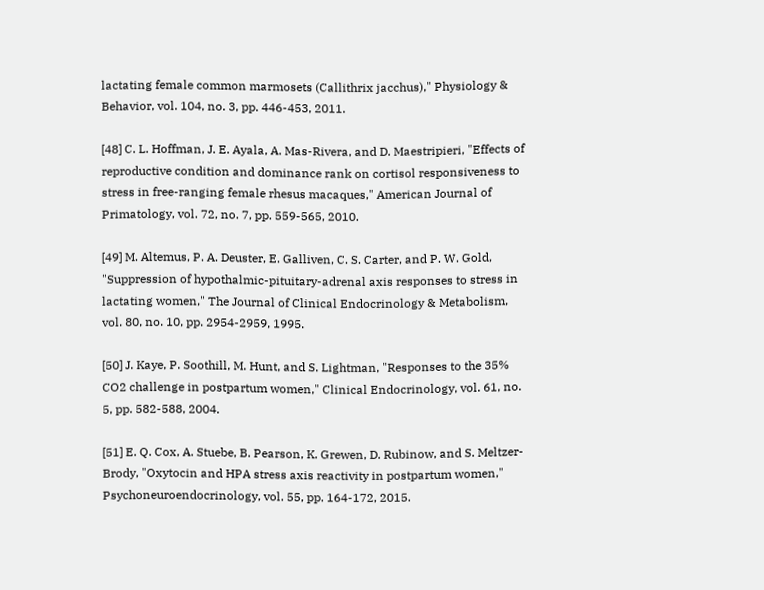lactating female common marmosets (Callithrix jacchus)," Physiology & Behavior, vol. 104, no. 3, pp. 446-453, 2011.

[48] C. L. Hoffman, J. E. Ayala, A. Mas-Rivera, and D. Maestripieri, "Effects of reproductive condition and dominance rank on cortisol responsiveness to stress in free-ranging female rhesus macaques," American Journal of Primatology, vol. 72, no. 7, pp. 559-565, 2010.

[49] M. Altemus, P. A. Deuster, E. Galliven, C. S. Carter, and P. W. Gold, "Suppression of hypothalmic-pituitary-adrenal axis responses to stress in lactating women," The Journal of Clinical Endocrinology & Metabolism, vol. 80, no. 10, pp. 2954-2959, 1995.

[50] J. Kaye, P. Soothill, M. Hunt, and S. Lightman, "Responses to the 35% CO2 challenge in postpartum women," Clinical Endocrinology, vol. 61, no. 5, pp. 582-588, 2004.

[51] E. Q. Cox, A. Stuebe, B. Pearson, K. Grewen, D. Rubinow, and S. Meltzer-Brody, "Oxytocin and HPA stress axis reactivity in postpartum women," Psychoneuroendocrinology, vol. 55, pp. 164-172, 2015.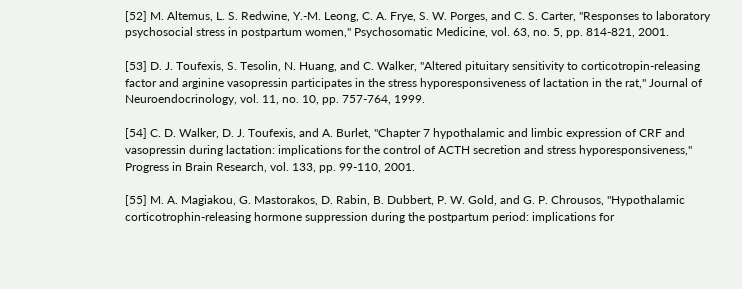[52] M. Altemus, L. S. Redwine, Y.-M. Leong, C. A. Frye, S. W. Porges, and C. S. Carter, "Responses to laboratory psychosocial stress in postpartum women," Psychosomatic Medicine, vol. 63, no. 5, pp. 814-821, 2001.

[53] D. J. Toufexis, S. Tesolin, N. Huang, and C. Walker, "Altered pituitary sensitivity to corticotropin-releasing factor and arginine vasopressin participates in the stress hyporesponsiveness of lactation in the rat," Journal of Neuroendocrinology, vol. 11, no. 10, pp. 757-764, 1999.

[54] C. D. Walker, D. J. Toufexis, and A. Burlet, "Chapter 7 hypothalamic and limbic expression of CRF and vasopressin during lactation: implications for the control of ACTH secretion and stress hyporesponsiveness," Progress in Brain Research, vol. 133, pp. 99-110, 2001.

[55] M. A. Magiakou, G. Mastorakos, D. Rabin, B. Dubbert, P. W. Gold, and G. P. Chrousos, "Hypothalamic corticotrophin-releasing hormone suppression during the postpartum period: implications for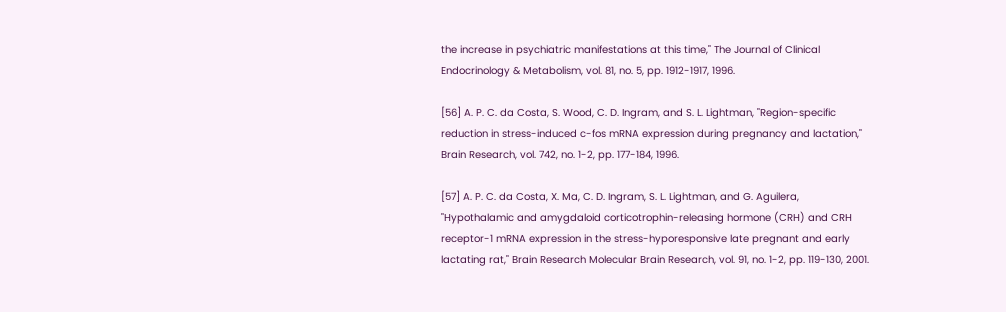the increase in psychiatric manifestations at this time," The Journal of Clinical Endocrinology & Metabolism, vol. 81, no. 5, pp. 1912-1917, 1996.

[56] A. P. C. da Costa, S. Wood, C. D. Ingram, and S. L. Lightman, "Region-specific reduction in stress-induced c-fos mRNA expression during pregnancy and lactation," Brain Research, vol. 742, no. 1-2, pp. 177-184, 1996.

[57] A. P. C. da Costa, X. Ma, C. D. Ingram, S. L. Lightman, and G. Aguilera, "Hypothalamic and amygdaloid corticotrophin-releasing hormone (CRH) and CRH receptor-1 mRNA expression in the stress-hyporesponsive late pregnant and early lactating rat," Brain Research Molecular Brain Research, vol. 91, no. 1-2, pp. 119-130, 2001.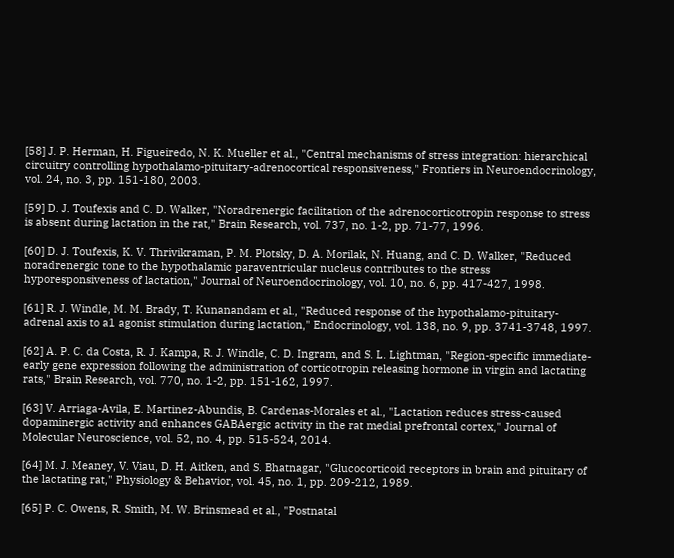[58] J. P. Herman, H. Figueiredo, N. K. Mueller et al., "Central mechanisms of stress integration: hierarchical circuitry controlling hypothalamo-pituitary-adrenocortical responsiveness," Frontiers in Neuroendocrinology, vol. 24, no. 3, pp. 151-180, 2003.

[59] D. J. Toufexis and C. D. Walker, "Noradrenergic facilitation of the adrenocorticotropin response to stress is absent during lactation in the rat," Brain Research, vol. 737, no. 1-2, pp. 71-77, 1996.

[60] D. J. Toufexis, K. V. Thrivikraman, P. M. Plotsky, D. A. Morilak, N. Huang, and C. D. Walker, "Reduced noradrenergic tone to the hypothalamic paraventricular nucleus contributes to the stress hyporesponsiveness of lactation," Journal of Neuroendocrinology, vol. 10, no. 6, pp. 417-427, 1998.

[61] R. J. Windle, M. M. Brady, T. Kunanandam et al., "Reduced response of the hypothalamo-pituitary-adrenal axis to a1 agonist stimulation during lactation," Endocrinology, vol. 138, no. 9, pp. 3741-3748, 1997.

[62] A. P. C. da Costa, R. J. Kampa, R. J. Windle, C. D. Ingram, and S. L. Lightman, "Region-specific immediate-early gene expression following the administration of corticotropin releasing hormone in virgin and lactating rats," Brain Research, vol. 770, no. 1-2, pp. 151-162, 1997.

[63] V. Arriaga-Avila, E. Martinez-Abundis, B. Cardenas-Morales et al., "Lactation reduces stress-caused dopaminergic activity and enhances GABAergic activity in the rat medial prefrontal cortex," Journal of Molecular Neuroscience, vol. 52, no. 4, pp. 515-524, 2014.

[64] M. J. Meaney, V. Viau, D. H. Aitken, and S. Bhatnagar, "Glucocorticoid receptors in brain and pituitary of the lactating rat," Physiology & Behavior, vol. 45, no. 1, pp. 209-212, 1989.

[65] P. C. Owens, R. Smith, M. W. Brinsmead et al., "Postnatal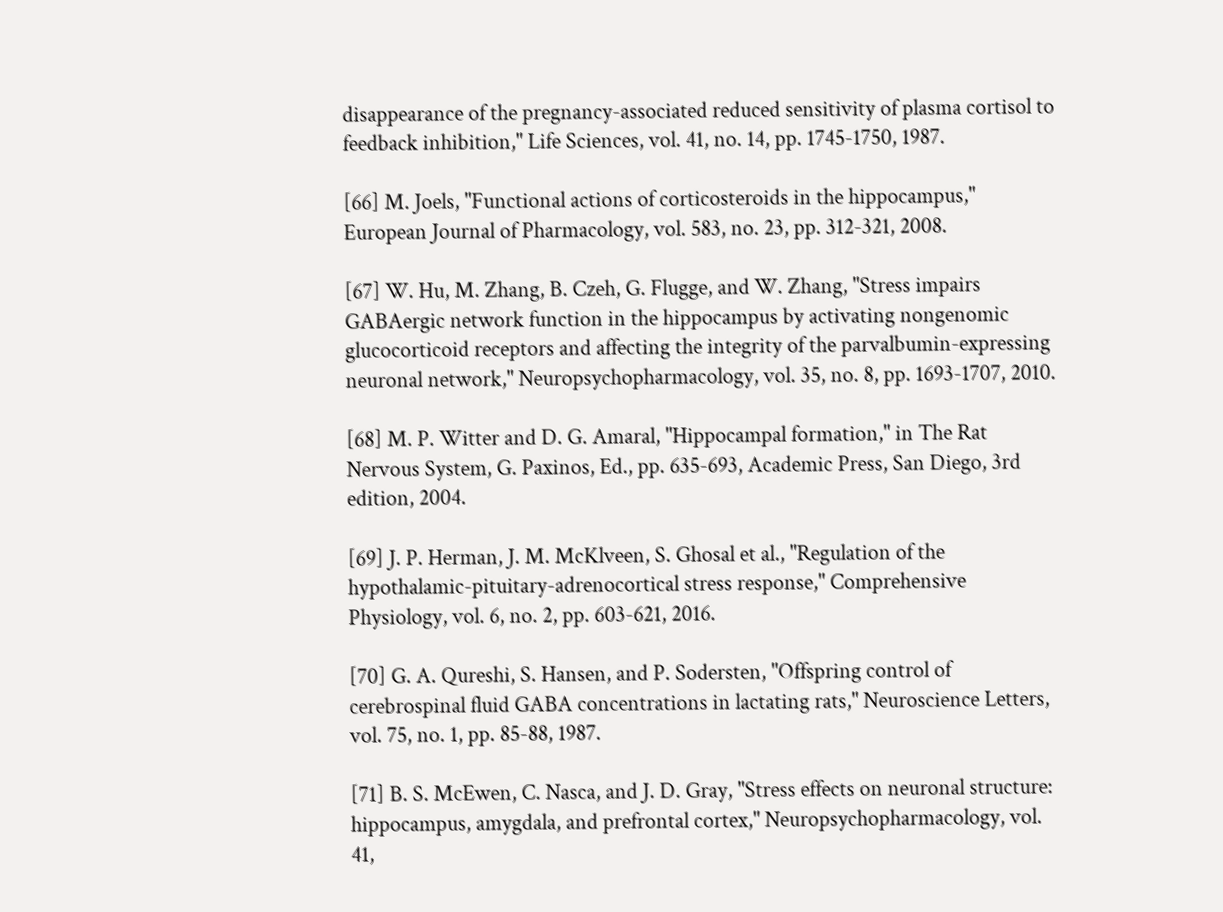disappearance of the pregnancy-associated reduced sensitivity of plasma cortisol to feedback inhibition," Life Sciences, vol. 41, no. 14, pp. 1745-1750, 1987.

[66] M. Joels, "Functional actions of corticosteroids in the hippocampus," European Journal of Pharmacology, vol. 583, no. 23, pp. 312-321, 2008.

[67] W. Hu, M. Zhang, B. Czeh, G. Flugge, and W. Zhang, "Stress impairs GABAergic network function in the hippocampus by activating nongenomic glucocorticoid receptors and affecting the integrity of the parvalbumin-expressing neuronal network," Neuropsychopharmacology, vol. 35, no. 8, pp. 1693-1707, 2010.

[68] M. P. Witter and D. G. Amaral, "Hippocampal formation," in The Rat Nervous System, G. Paxinos, Ed., pp. 635-693, Academic Press, San Diego, 3rd edition, 2004.

[69] J. P. Herman, J. M. McKlveen, S. Ghosal et al., "Regulation of the hypothalamic-pituitary-adrenocortical stress response," Comprehensive Physiology, vol. 6, no. 2, pp. 603-621, 2016.

[70] G. A. Qureshi, S. Hansen, and P. Sodersten, "Offspring control of cerebrospinal fluid GABA concentrations in lactating rats," Neuroscience Letters, vol. 75, no. 1, pp. 85-88, 1987.

[71] B. S. McEwen, C. Nasca, and J. D. Gray, "Stress effects on neuronal structure: hippocampus, amygdala, and prefrontal cortex," Neuropsychopharmacology, vol. 41,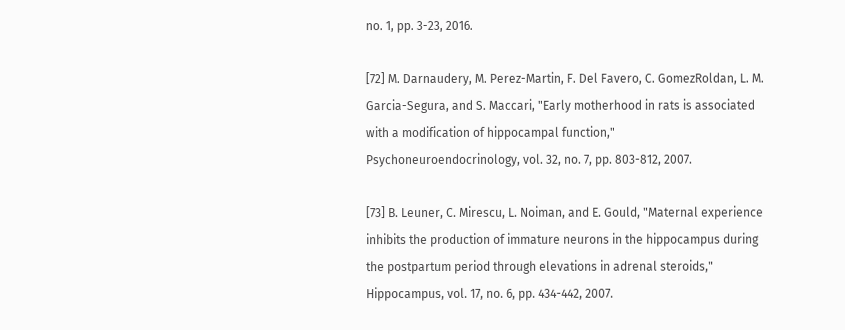no. 1, pp. 3-23, 2016.

[72] M. Darnaudery, M. Perez-Martin, F. Del Favero, C. GomezRoldan, L. M. Garcia-Segura, and S. Maccari, "Early motherhood in rats is associated with a modification of hippocampal function," Psychoneuroendocrinology, vol. 32, no. 7, pp. 803-812, 2007.

[73] B. Leuner, C. Mirescu, L. Noiman, and E. Gould, "Maternal experience inhibits the production of immature neurons in the hippocampus during the postpartum period through elevations in adrenal steroids," Hippocampus, vol. 17, no. 6, pp. 434-442, 2007.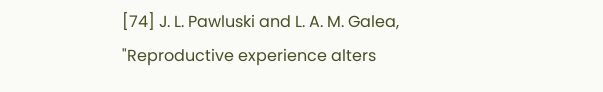[74] J. L. Pawluski and L. A. M. Galea, "Reproductive experience alters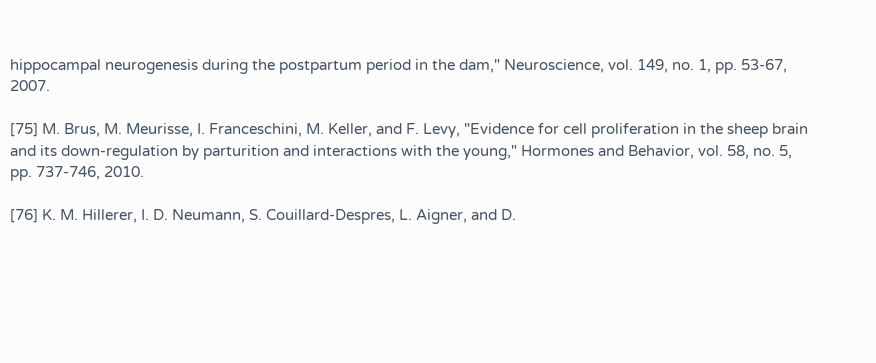hippocampal neurogenesis during the postpartum period in the dam," Neuroscience, vol. 149, no. 1, pp. 53-67, 2007.

[75] M. Brus, M. Meurisse, I. Franceschini, M. Keller, and F. Levy, "Evidence for cell proliferation in the sheep brain and its down-regulation by parturition and interactions with the young," Hormones and Behavior, vol. 58, no. 5, pp. 737-746, 2010.

[76] K. M. Hillerer, I. D. Neumann, S. Couillard-Despres, L. Aigner, and D.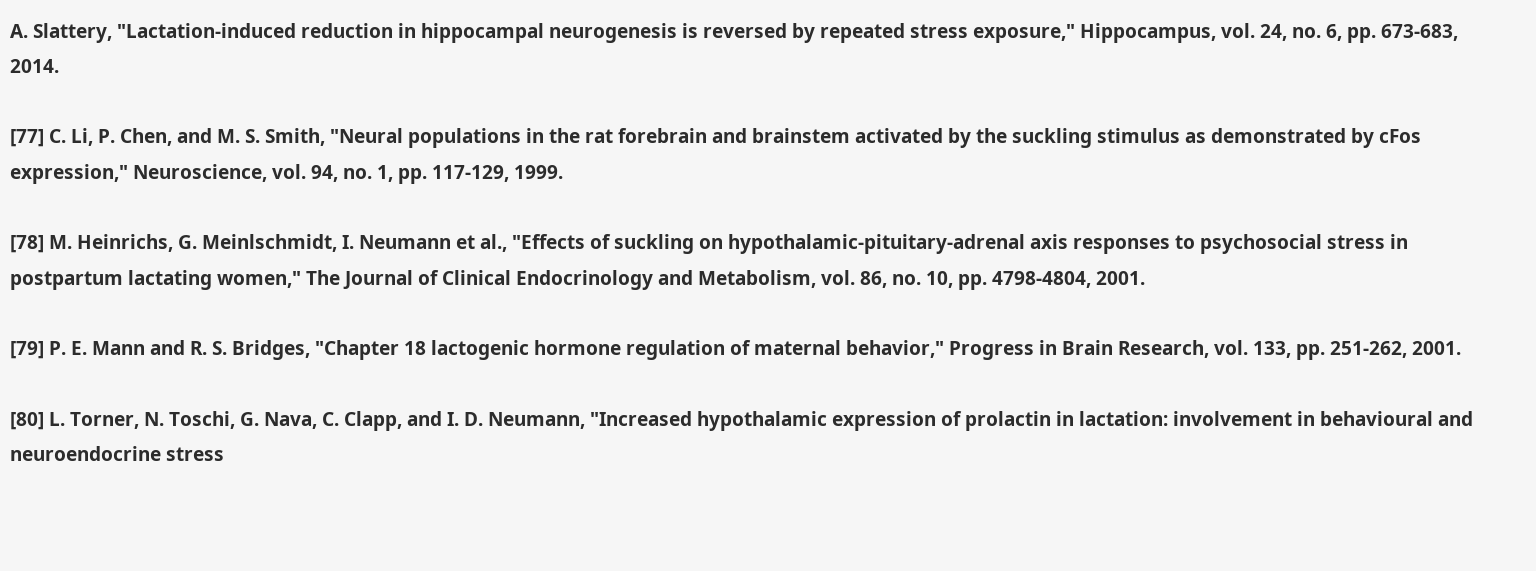A. Slattery, "Lactation-induced reduction in hippocampal neurogenesis is reversed by repeated stress exposure," Hippocampus, vol. 24, no. 6, pp. 673-683, 2014.

[77] C. Li, P. Chen, and M. S. Smith, "Neural populations in the rat forebrain and brainstem activated by the suckling stimulus as demonstrated by cFos expression," Neuroscience, vol. 94, no. 1, pp. 117-129, 1999.

[78] M. Heinrichs, G. Meinlschmidt, I. Neumann et al., "Effects of suckling on hypothalamic-pituitary-adrenal axis responses to psychosocial stress in postpartum lactating women," The Journal of Clinical Endocrinology and Metabolism, vol. 86, no. 10, pp. 4798-4804, 2001.

[79] P. E. Mann and R. S. Bridges, "Chapter 18 lactogenic hormone regulation of maternal behavior," Progress in Brain Research, vol. 133, pp. 251-262, 2001.

[80] L. Torner, N. Toschi, G. Nava, C. Clapp, and I. D. Neumann, "Increased hypothalamic expression of prolactin in lactation: involvement in behavioural and neuroendocrine stress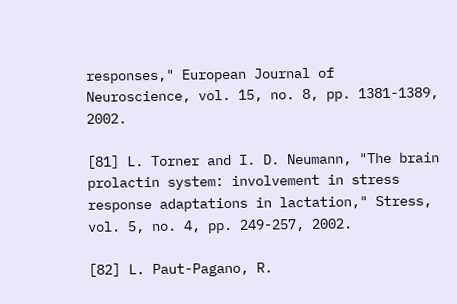responses," European Journal of Neuroscience, vol. 15, no. 8, pp. 1381-1389, 2002.

[81] L. Torner and I. D. Neumann, "The brain prolactin system: involvement in stress response adaptations in lactation," Stress, vol. 5, no. 4, pp. 249-257, 2002.

[82] L. Paut-Pagano, R.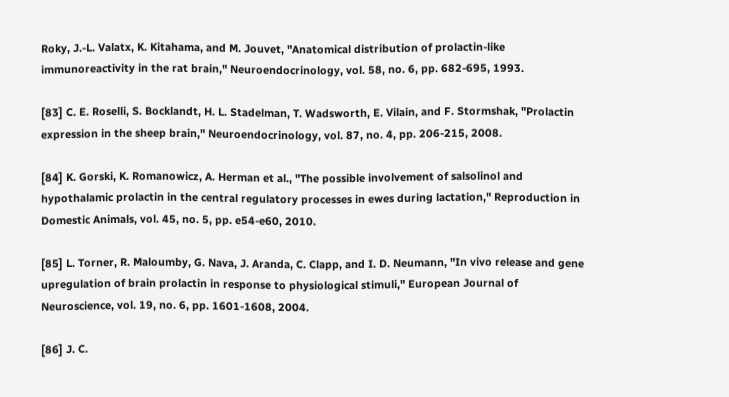Roky, J.-L. Valatx, K. Kitahama, and M. Jouvet, "Anatomical distribution of prolactin-like immunoreactivity in the rat brain," Neuroendocrinology, vol. 58, no. 6, pp. 682-695, 1993.

[83] C. E. Roselli, S. Bocklandt, H. L. Stadelman, T. Wadsworth, E. Vilain, and F. Stormshak, "Prolactin expression in the sheep brain," Neuroendocrinology, vol. 87, no. 4, pp. 206-215, 2008.

[84] K. Gorski, K. Romanowicz, A. Herman et al., "The possible involvement of salsolinol and hypothalamic prolactin in the central regulatory processes in ewes during lactation," Reproduction in Domestic Animals, vol. 45, no. 5, pp. e54-e60, 2010.

[85] L. Torner, R. Maloumby, G. Nava, J. Aranda, C. Clapp, and I. D. Neumann, "In vivo release and gene upregulation of brain prolactin in response to physiological stimuli," European Journal of Neuroscience, vol. 19, no. 6, pp. 1601-1608, 2004.

[86] J. C.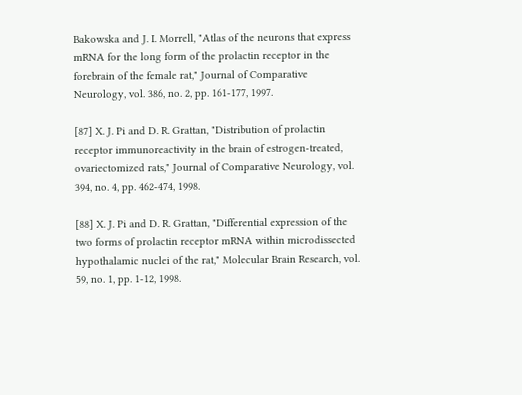Bakowska and J. I. Morrell, "Atlas of the neurons that express mRNA for the long form of the prolactin receptor in the forebrain of the female rat," Journal of Comparative Neurology, vol. 386, no. 2, pp. 161-177, 1997.

[87] X. J. Pi and D. R. Grattan, "Distribution of prolactin receptor immunoreactivity in the brain of estrogen-treated, ovariectomized rats," Journal of Comparative Neurology, vol. 394, no. 4, pp. 462-474, 1998.

[88] X. J. Pi and D. R. Grattan, "Differential expression of the two forms of prolactin receptor mRNA within microdissected hypothalamic nuclei of the rat," Molecular Brain Research, vol. 59, no. 1, pp. 1-12, 1998.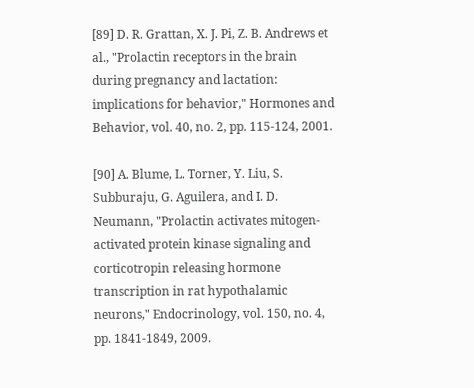[89] D. R. Grattan, X. J. Pi, Z. B. Andrews et al., "Prolactin receptors in the brain during pregnancy and lactation: implications for behavior," Hormones and Behavior, vol. 40, no. 2, pp. 115-124, 2001.

[90] A. Blume, L. Torner, Y. Liu, S. Subburaju, G. Aguilera, and I. D. Neumann, "Prolactin activates mitogen-activated protein kinase signaling and corticotropin releasing hormone transcription in rat hypothalamic neurons," Endocrinology, vol. 150, no. 4, pp. 1841-1849, 2009.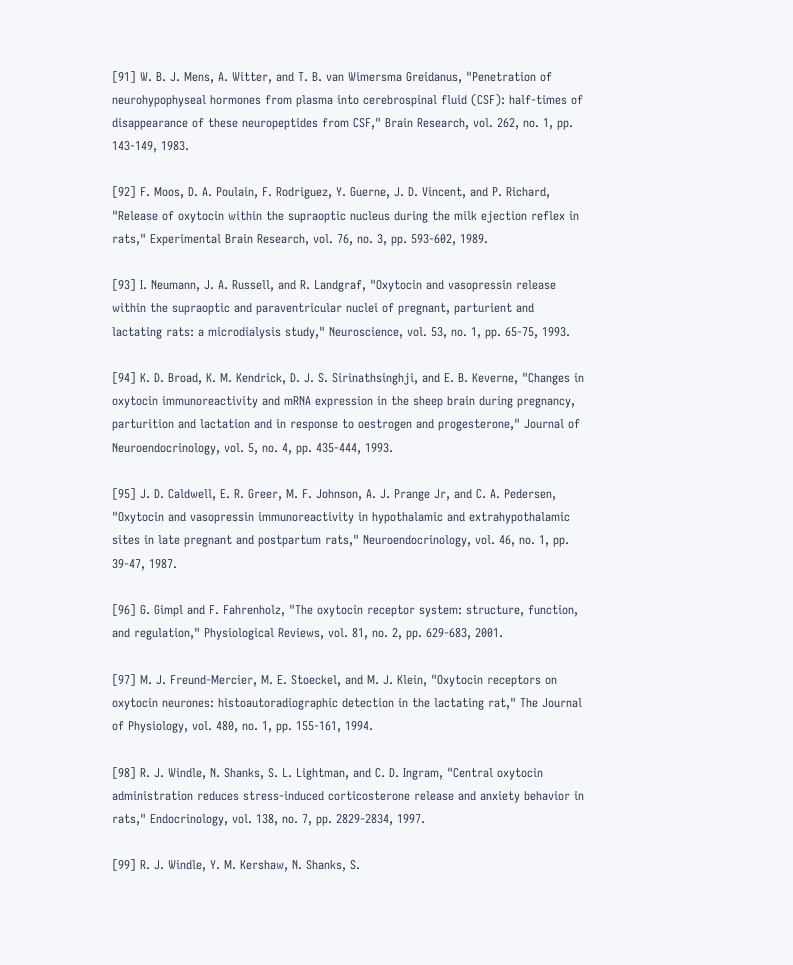[91] W. B. J. Mens, A. Witter, and T. B. van Wimersma Greidanus, "Penetration of neurohypophyseal hormones from plasma into cerebrospinal fluid (CSF): half-times of disappearance of these neuropeptides from CSF," Brain Research, vol. 262, no. 1, pp. 143-149, 1983.

[92] F. Moos, D. A. Poulain, F. Rodriguez, Y. Guerne, J. D. Vincent, and P. Richard, "Release of oxytocin within the supraoptic nucleus during the milk ejection reflex in rats," Experimental Brain Research, vol. 76, no. 3, pp. 593-602, 1989.

[93] I. Neumann, J. A. Russell, and R. Landgraf, "Oxytocin and vasopressin release within the supraoptic and paraventricular nuclei of pregnant, parturient and lactating rats: a microdialysis study," Neuroscience, vol. 53, no. 1, pp. 65-75, 1993.

[94] K. D. Broad, K. M. Kendrick, D. J. S. Sirinathsinghji, and E. B. Keverne, "Changes in oxytocin immunoreactivity and mRNA expression in the sheep brain during pregnancy, parturition and lactation and in response to oestrogen and progesterone," Journal of Neuroendocrinology, vol. 5, no. 4, pp. 435-444, 1993.

[95] J. D. Caldwell, E. R. Greer, M. F. Johnson, A. J. Prange Jr, and C. A. Pedersen, "Oxytocin and vasopressin immunoreactivity in hypothalamic and extrahypothalamic sites in late pregnant and postpartum rats," Neuroendocrinology, vol. 46, no. 1, pp. 39-47, 1987.

[96] G. Gimpl and F. Fahrenholz, "The oxytocin receptor system: structure, function, and regulation," Physiological Reviews, vol. 81, no. 2, pp. 629-683, 2001.

[97] M. J. Freund-Mercier, M. E. Stoeckel, and M. J. Klein, "Oxytocin receptors on oxytocin neurones: histoautoradiographic detection in the lactating rat," The Journal of Physiology, vol. 480, no. 1, pp. 155-161, 1994.

[98] R. J. Windle, N. Shanks, S. L. Lightman, and C. D. Ingram, "Central oxytocin administration reduces stress-induced corticosterone release and anxiety behavior in rats," Endocrinology, vol. 138, no. 7, pp. 2829-2834, 1997.

[99] R. J. Windle, Y. M. Kershaw, N. Shanks, S.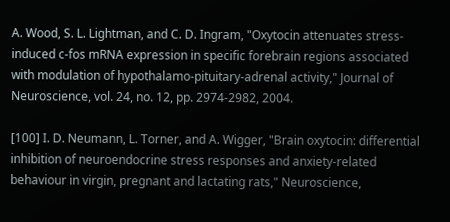A. Wood, S. L. Lightman, and C. D. Ingram, "Oxytocin attenuates stress-induced c-fos mRNA expression in specific forebrain regions associated with modulation of hypothalamo-pituitary-adrenal activity," Journal of Neuroscience, vol. 24, no. 12, pp. 2974-2982, 2004.

[100] I. D. Neumann, L. Torner, and A. Wigger, "Brain oxytocin: differential inhibition of neuroendocrine stress responses and anxiety-related behaviour in virgin, pregnant and lactating rats," Neuroscience,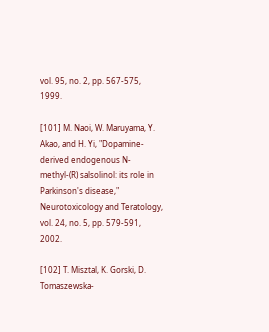vol. 95, no. 2, pp. 567-575, 1999.

[101] M. Naoi, W. Maruyama, Y. Akao, and H. Yi, "Dopamine-derived endogenous N-methyl-(R) salsolinol: its role in Parkinson's disease," Neurotoxicology and Teratology, vol. 24, no. 5, pp. 579-591, 2002.

[102] T. Misztal, K. Gorski, D. Tomaszewska-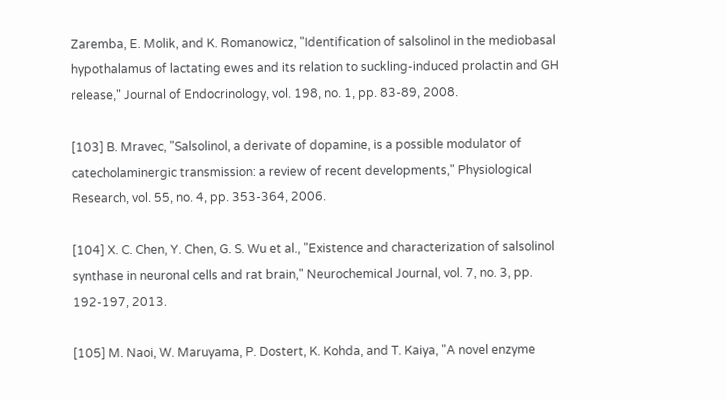Zaremba, E. Molik, and K. Romanowicz, "Identification of salsolinol in the mediobasal hypothalamus of lactating ewes and its relation to suckling-induced prolactin and GH release," Journal of Endocrinology, vol. 198, no. 1, pp. 83-89, 2008.

[103] B. Mravec, "Salsolinol, a derivate of dopamine, is a possible modulator of catecholaminergic transmission: a review of recent developments," Physiological Research, vol. 55, no. 4, pp. 353-364, 2006.

[104] X. C. Chen, Y. Chen, G. S. Wu et al., "Existence and characterization of salsolinol synthase in neuronal cells and rat brain," Neurochemical Journal, vol. 7, no. 3, pp. 192-197, 2013.

[105] M. Naoi, W. Maruyama, P. Dostert, K. Kohda, and T. Kaiya, "A novel enzyme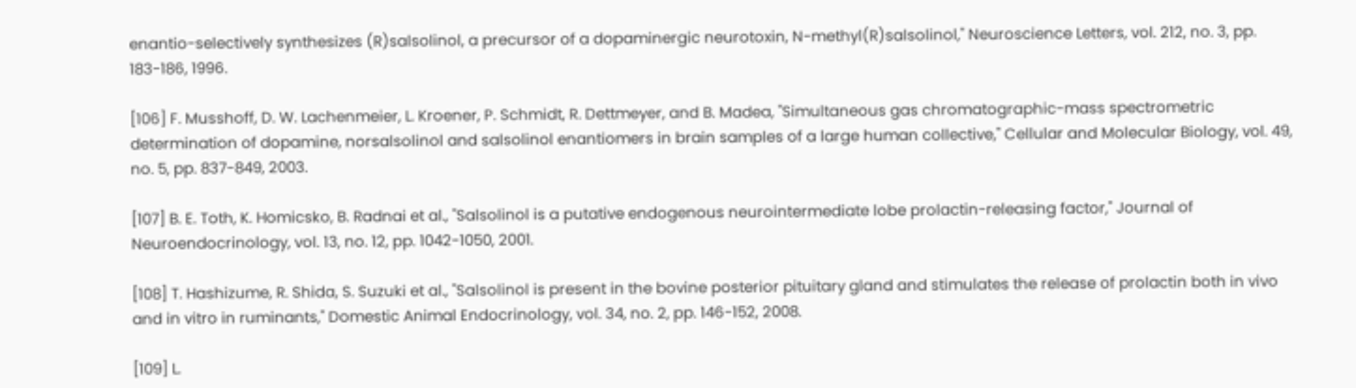enantio-selectively synthesizes (R)salsolinol, a precursor of a dopaminergic neurotoxin, N-methyl(R)salsolinol," Neuroscience Letters, vol. 212, no. 3, pp. 183-186, 1996.

[106] F. Musshoff, D. W. Lachenmeier, L. Kroener, P. Schmidt, R. Dettmeyer, and B. Madea, "Simultaneous gas chromatographic-mass spectrometric determination of dopamine, norsalsolinol and salsolinol enantiomers in brain samples of a large human collective," Cellular and Molecular Biology, vol. 49, no. 5, pp. 837-849, 2003.

[107] B. E. Toth, K. Homicsko, B. Radnai et al., "Salsolinol is a putative endogenous neurointermediate lobe prolactin-releasing factor," Journal of Neuroendocrinology, vol. 13, no. 12, pp. 1042-1050, 2001.

[108] T. Hashizume, R. Shida, S. Suzuki et al., "Salsolinol is present in the bovine posterior pituitary gland and stimulates the release of prolactin both in vivo and in vitro in ruminants," Domestic Animal Endocrinology, vol. 34, no. 2, pp. 146-152, 2008.

[109] L.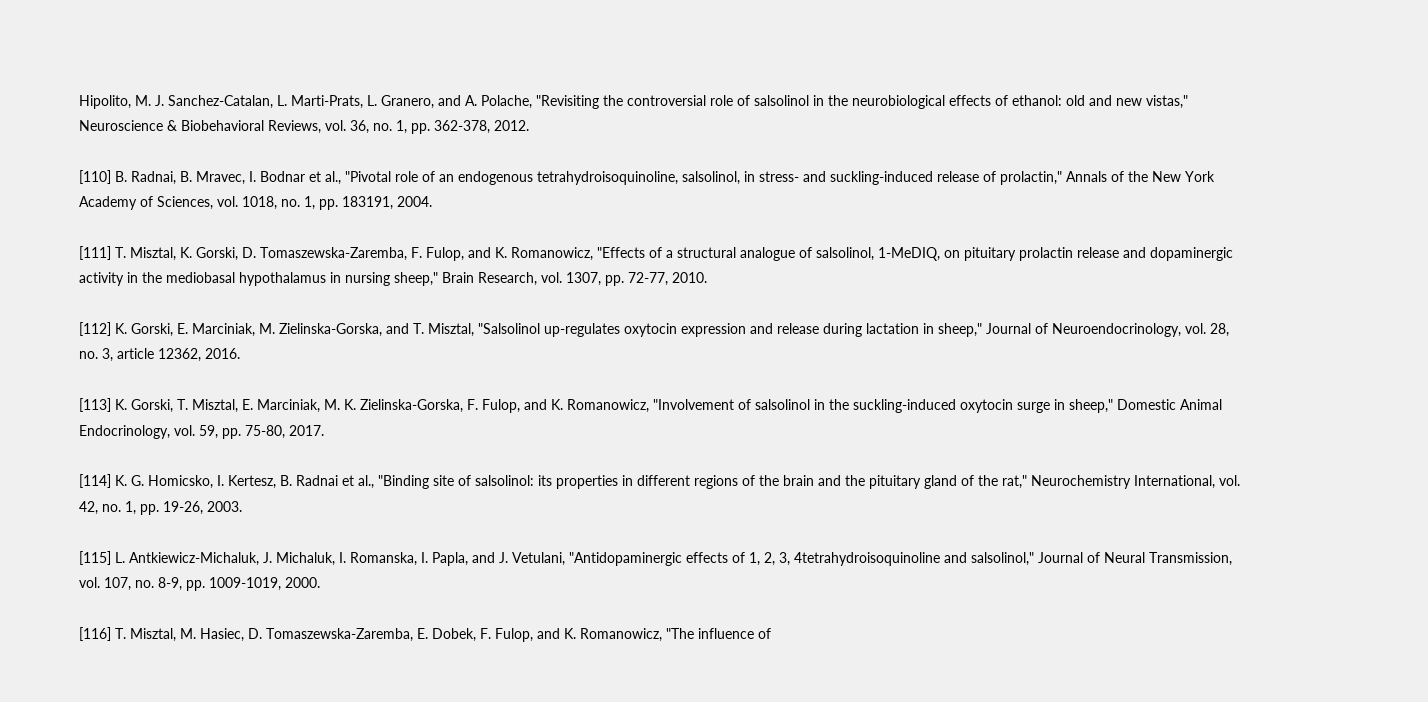Hipolito, M. J. Sanchez-Catalan, L. Marti-Prats, L. Granero, and A. Polache, "Revisiting the controversial role of salsolinol in the neurobiological effects of ethanol: old and new vistas," Neuroscience & Biobehavioral Reviews, vol. 36, no. 1, pp. 362-378, 2012.

[110] B. Radnai, B. Mravec, I. Bodnar et al., "Pivotal role of an endogenous tetrahydroisoquinoline, salsolinol, in stress- and suckling-induced release of prolactin," Annals of the New York Academy of Sciences, vol. 1018, no. 1, pp. 183191, 2004.

[111] T. Misztal, K. Gorski, D. Tomaszewska-Zaremba, F. Fulop, and K. Romanowicz, "Effects of a structural analogue of salsolinol, 1-MeDIQ, on pituitary prolactin release and dopaminergic activity in the mediobasal hypothalamus in nursing sheep," Brain Research, vol. 1307, pp. 72-77, 2010.

[112] K. Gorski, E. Marciniak, M. Zielinska-Gorska, and T. Misztal, "Salsolinol up-regulates oxytocin expression and release during lactation in sheep," Journal of Neuroendocrinology, vol. 28, no. 3, article 12362, 2016.

[113] K. Gorski, T. Misztal, E. Marciniak, M. K. Zielinska-Gorska, F. Fulop, and K. Romanowicz, "Involvement of salsolinol in the suckling-induced oxytocin surge in sheep," Domestic Animal Endocrinology, vol. 59, pp. 75-80, 2017.

[114] K. G. Homicsko, I. Kertesz, B. Radnai et al., "Binding site of salsolinol: its properties in different regions of the brain and the pituitary gland of the rat," Neurochemistry International, vol. 42, no. 1, pp. 19-26, 2003.

[115] L. Antkiewicz-Michaluk, J. Michaluk, I. Romanska, I. Papla, and J. Vetulani, "Antidopaminergic effects of 1, 2, 3, 4tetrahydroisoquinoline and salsolinol," Journal of Neural Transmission, vol. 107, no. 8-9, pp. 1009-1019, 2000.

[116] T. Misztal, M. Hasiec, D. Tomaszewska-Zaremba, E. Dobek, F. Fulop, and K. Romanowicz, "The influence of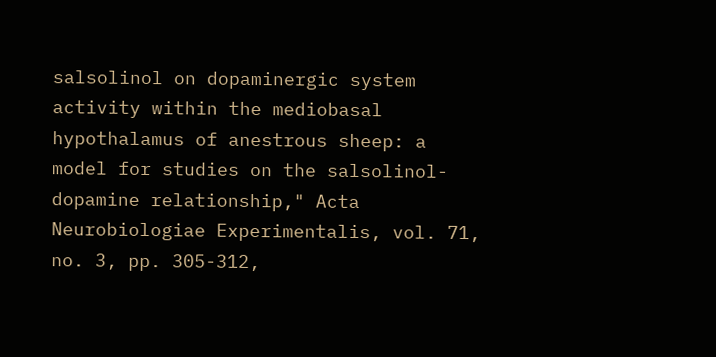salsolinol on dopaminergic system activity within the mediobasal hypothalamus of anestrous sheep: a model for studies on the salsolinol-dopamine relationship," Acta Neurobiologiae Experimentalis, vol. 71, no. 3, pp. 305-312,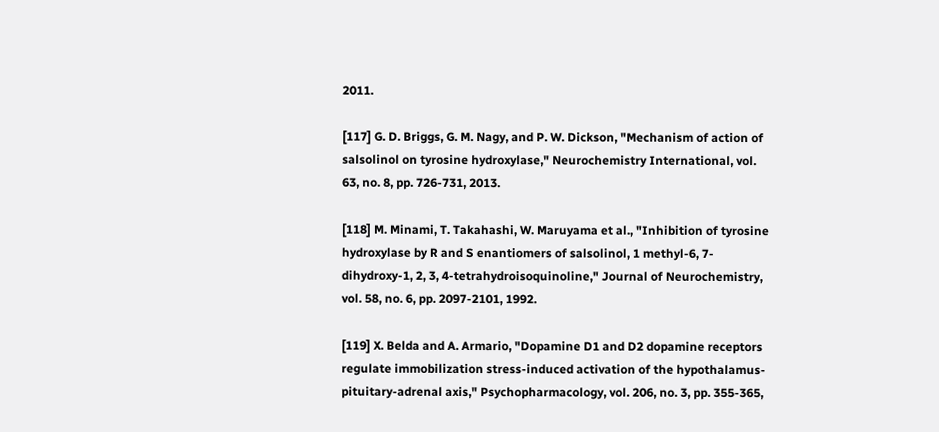2011.

[117] G. D. Briggs, G. M. Nagy, and P. W. Dickson, "Mechanism of action of salsolinol on tyrosine hydroxylase," Neurochemistry International, vol. 63, no. 8, pp. 726-731, 2013.

[118] M. Minami, T. Takahashi, W. Maruyama et al., "Inhibition of tyrosine hydroxylase by R and S enantiomers of salsolinol, 1 methyl-6, 7-dihydroxy-1, 2, 3, 4-tetrahydroisoquinoline," Journal of Neurochemistry, vol. 58, no. 6, pp. 2097-2101, 1992.

[119] X. Belda and A. Armario, "Dopamine D1 and D2 dopamine receptors regulate immobilization stress-induced activation of the hypothalamus-pituitary-adrenal axis," Psychopharmacology, vol. 206, no. 3, pp. 355-365,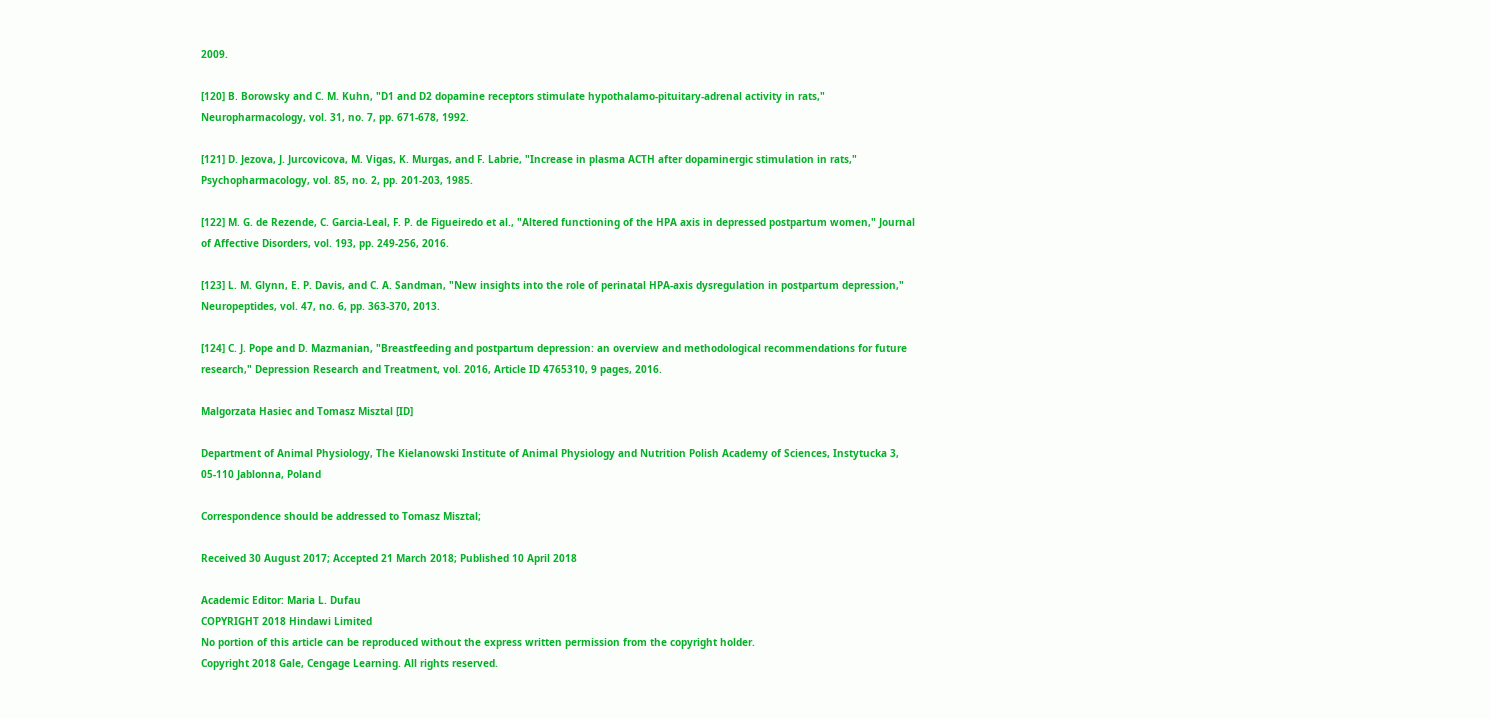2009.

[120] B. Borowsky and C. M. Kuhn, "D1 and D2 dopamine receptors stimulate hypothalamo-pituitary-adrenal activity in rats," Neuropharmacology, vol. 31, no. 7, pp. 671-678, 1992.

[121] D. Jezova, J. Jurcovicova, M. Vigas, K. Murgas, and F. Labrie, "Increase in plasma ACTH after dopaminergic stimulation in rats," Psychopharmacology, vol. 85, no. 2, pp. 201-203, 1985.

[122] M. G. de Rezende, C. Garcia-Leal, F. P. de Figueiredo et al., "Altered functioning of the HPA axis in depressed postpartum women," Journal of Affective Disorders, vol. 193, pp. 249-256, 2016.

[123] L. M. Glynn, E. P. Davis, and C. A. Sandman, "New insights into the role of perinatal HPA-axis dysregulation in postpartum depression," Neuropeptides, vol. 47, no. 6, pp. 363-370, 2013.

[124] C. J. Pope and D. Mazmanian, "Breastfeeding and postpartum depression: an overview and methodological recommendations for future research," Depression Research and Treatment, vol. 2016, Article ID 4765310, 9 pages, 2016.

Malgorzata Hasiec and Tomasz Misztal [ID]

Department of Animal Physiology, The Kielanowski Institute of Animal Physiology and Nutrition Polish Academy of Sciences, Instytucka 3, 05-110 Jablonna, Poland

Correspondence should be addressed to Tomasz Misztal;

Received 30 August 2017; Accepted 21 March 2018; Published 10 April 2018

Academic Editor: Maria L. Dufau
COPYRIGHT 2018 Hindawi Limited
No portion of this article can be reproduced without the express written permission from the copyright holder.
Copyright 2018 Gale, Cengage Learning. All rights reserved.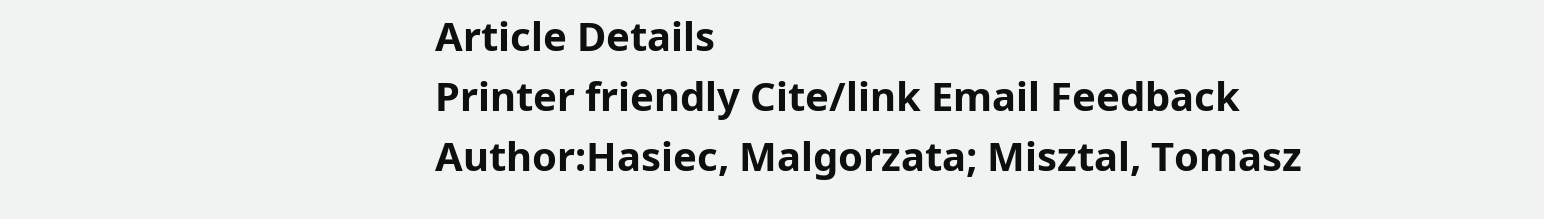Article Details
Printer friendly Cite/link Email Feedback
Author:Hasiec, Malgorzata; Misztal, Tomasz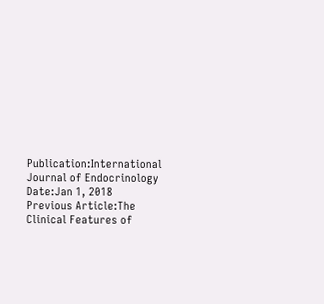Publication:International Journal of Endocrinology
Date:Jan 1, 2018
Previous Article:The Clinical Features of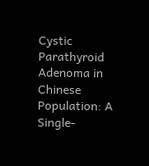Cystic Parathyroid Adenoma in Chinese Population: A Single-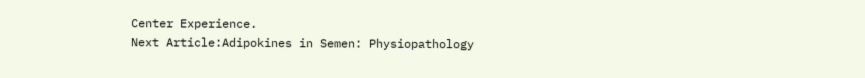Center Experience.
Next Article:Adipokines in Semen: Physiopathology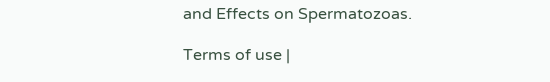and Effects on Spermatozoas.

Terms of use |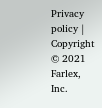Privacy policy | Copyright © 2021 Farlex, Inc.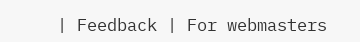| Feedback | For webmasters